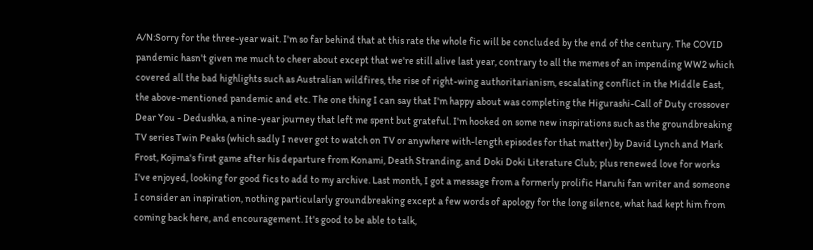A/N:Sorry for the three-year wait. I'm so far behind that at this rate the whole fic will be concluded by the end of the century. The COVID pandemic hasn't given me much to cheer about except that we're still alive last year, contrary to all the memes of an impending WW2 which covered all the bad highlights such as Australian wildfires, the rise of right-wing authoritarianism, escalating conflict in the Middle East, the above-mentioned pandemic and etc. The one thing I can say that I'm happy about was completing the Higurashi-Call of Duty crossover Dear You - Dedushka, a nine-year journey that left me spent but grateful. I'm hooked on some new inspirations such as the groundbreaking TV series Twin Peaks (which sadly I never got to watch on TV or anywhere with-length episodes for that matter) by David Lynch and Mark Frost, Kojima's first game after his departure from Konami, Death Stranding, and Doki Doki Literature Club; plus renewed love for works I've enjoyed, looking for good fics to add to my archive. Last month, I got a message from a formerly prolific Haruhi fan writer and someone I consider an inspiration, nothing particularly groundbreaking except a few words of apology for the long silence, what had kept him from coming back here, and encouragement. It's good to be able to talk,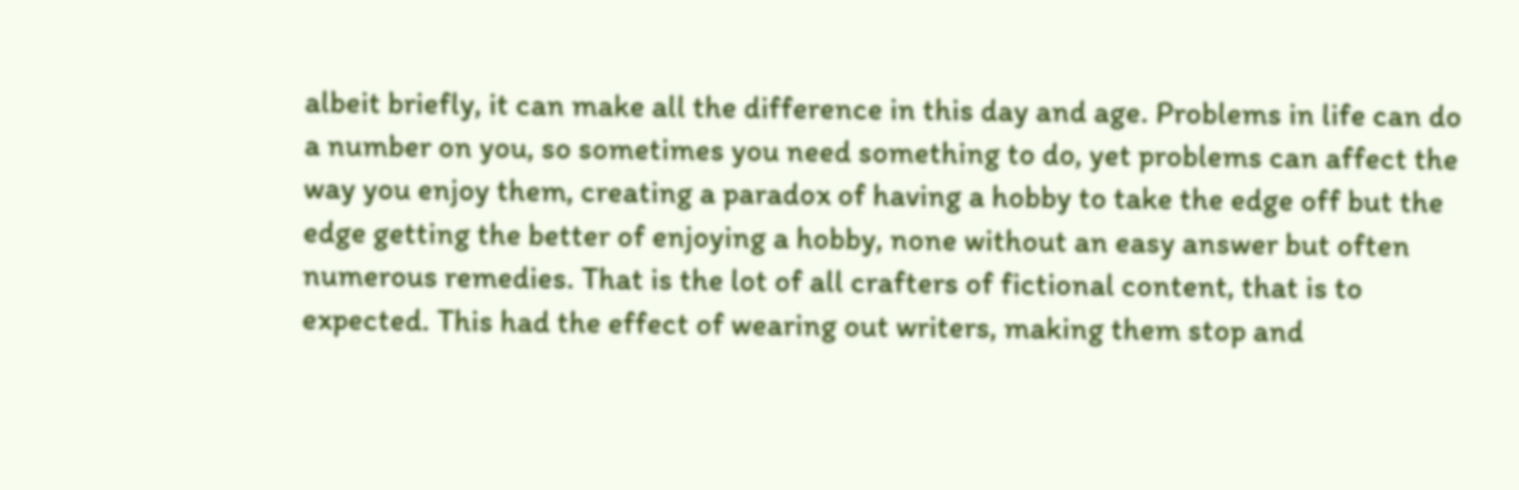albeit briefly, it can make all the difference in this day and age. Problems in life can do a number on you, so sometimes you need something to do, yet problems can affect the way you enjoy them, creating a paradox of having a hobby to take the edge off but the edge getting the better of enjoying a hobby, none without an easy answer but often numerous remedies. That is the lot of all crafters of fictional content, that is to expected. This had the effect of wearing out writers, making them stop and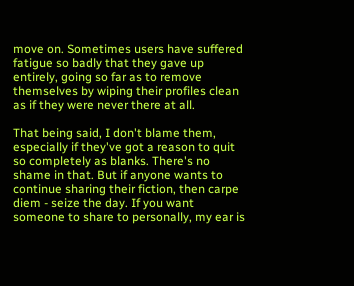move on. Sometimes users have suffered fatigue so badly that they gave up entirely, going so far as to remove themselves by wiping their profiles clean as if they were never there at all.

That being said, I don't blame them, especially if they've got a reason to quit so completely as blanks. There's no shame in that. But if anyone wants to continue sharing their fiction, then carpe diem - seize the day. If you want someone to share to personally, my ear is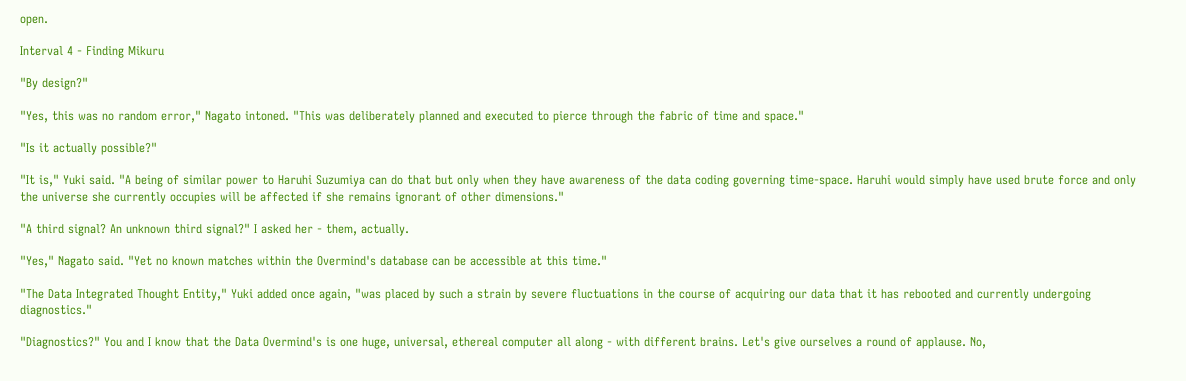open.

Interval 4 - Finding Mikuru

"By design?"

"Yes, this was no random error," Nagato intoned. "This was deliberately planned and executed to pierce through the fabric of time and space."

"Is it actually possible?"

"It is," Yuki said. "A being of similar power to Haruhi Suzumiya can do that but only when they have awareness of the data coding governing time-space. Haruhi would simply have used brute force and only the universe she currently occupies will be affected if she remains ignorant of other dimensions."

"A third signal? An unknown third signal?" I asked her - them, actually.

"Yes," Nagato said. "Yet no known matches within the Overmind's database can be accessible at this time."

"The Data Integrated Thought Entity," Yuki added once again, "was placed by such a strain by severe fluctuations in the course of acquiring our data that it has rebooted and currently undergoing diagnostics."

"Diagnostics?" You and I know that the Data Overmind's is one huge, universal, ethereal computer all along - with different brains. Let's give ourselves a round of applause. No,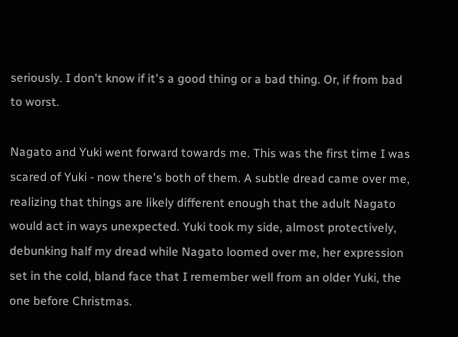seriously. I don't know if it's a good thing or a bad thing. Or, if from bad to worst.

Nagato and Yuki went forward towards me. This was the first time I was scared of Yuki - now there's both of them. A subtle dread came over me, realizing that things are likely different enough that the adult Nagato would act in ways unexpected. Yuki took my side, almost protectively, debunking half my dread while Nagato loomed over me, her expression set in the cold, bland face that I remember well from an older Yuki, the one before Christmas.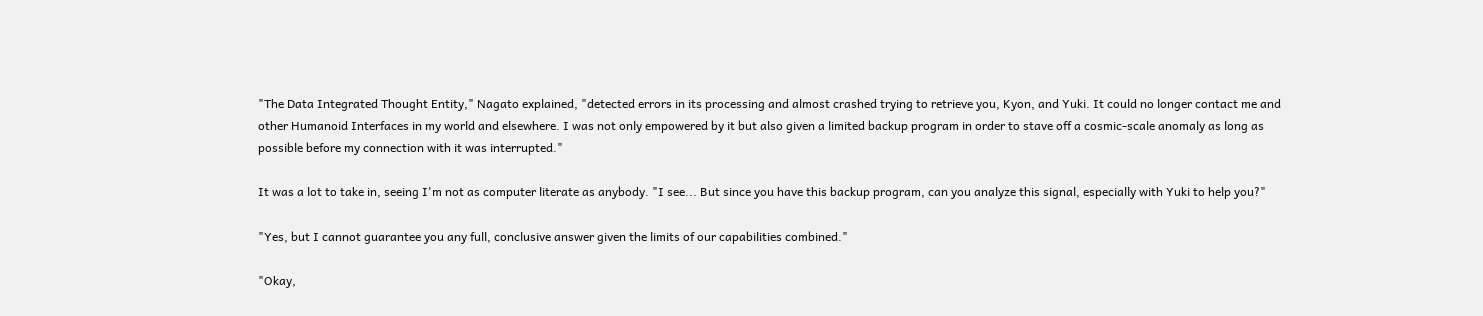"The Data Integrated Thought Entity," Nagato explained, "detected errors in its processing and almost crashed trying to retrieve you, Kyon, and Yuki. It could no longer contact me and other Humanoid Interfaces in my world and elsewhere. I was not only empowered by it but also given a limited backup program in order to stave off a cosmic-scale anomaly as long as possible before my connection with it was interrupted."

It was a lot to take in, seeing I'm not as computer literate as anybody. "I see... But since you have this backup program, can you analyze this signal, especially with Yuki to help you?"

"Yes, but I cannot guarantee you any full, conclusive answer given the limits of our capabilities combined."

"Okay,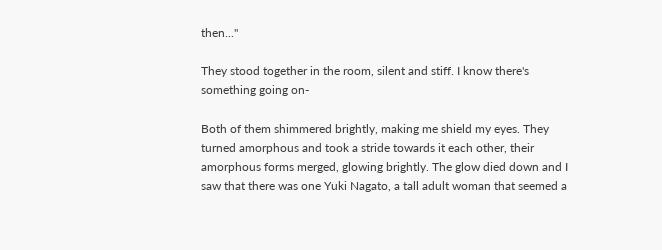then..."

They stood together in the room, silent and stiff. I know there's something going on-

Both of them shimmered brightly, making me shield my eyes. They turned amorphous and took a stride towards it each other, their amorphous forms merged, glowing brightly. The glow died down and I saw that there was one Yuki Nagato, a tall adult woman that seemed a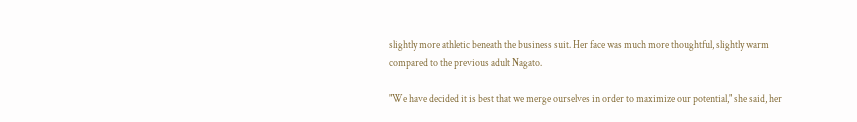slightly more athletic beneath the business suit. Her face was much more thoughtful, slightly warm compared to the previous adult Nagato.

"We have decided it is best that we merge ourselves in order to maximize our potential," she said, her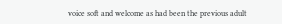voice soft and welcome as had been the previous adult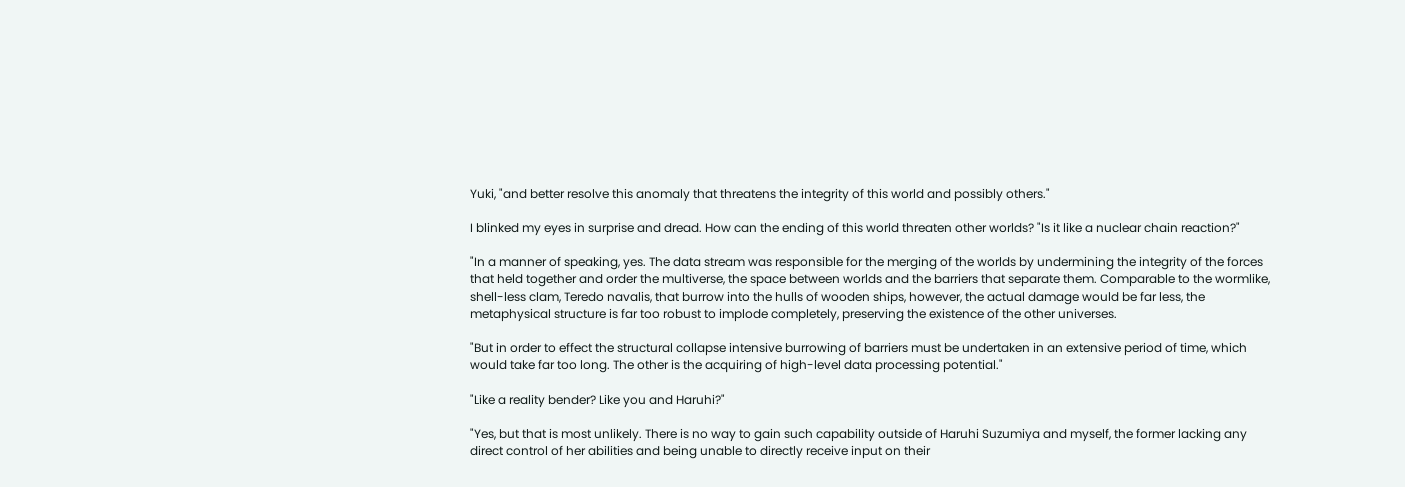Yuki, "and better resolve this anomaly that threatens the integrity of this world and possibly others."

I blinked my eyes in surprise and dread. How can the ending of this world threaten other worlds? "Is it like a nuclear chain reaction?"

"In a manner of speaking, yes. The data stream was responsible for the merging of the worlds by undermining the integrity of the forces that held together and order the multiverse, the space between worlds and the barriers that separate them. Comparable to the wormlike, shell-less clam, Teredo navalis, that burrow into the hulls of wooden ships, however, the actual damage would be far less, the metaphysical structure is far too robust to implode completely, preserving the existence of the other universes.

"But in order to effect the structural collapse intensive burrowing of barriers must be undertaken in an extensive period of time, which would take far too long. The other is the acquiring of high-level data processing potential."

"Like a reality bender? Like you and Haruhi?"

"Yes, but that is most unlikely. There is no way to gain such capability outside of Haruhi Suzumiya and myself, the former lacking any direct control of her abilities and being unable to directly receive input on their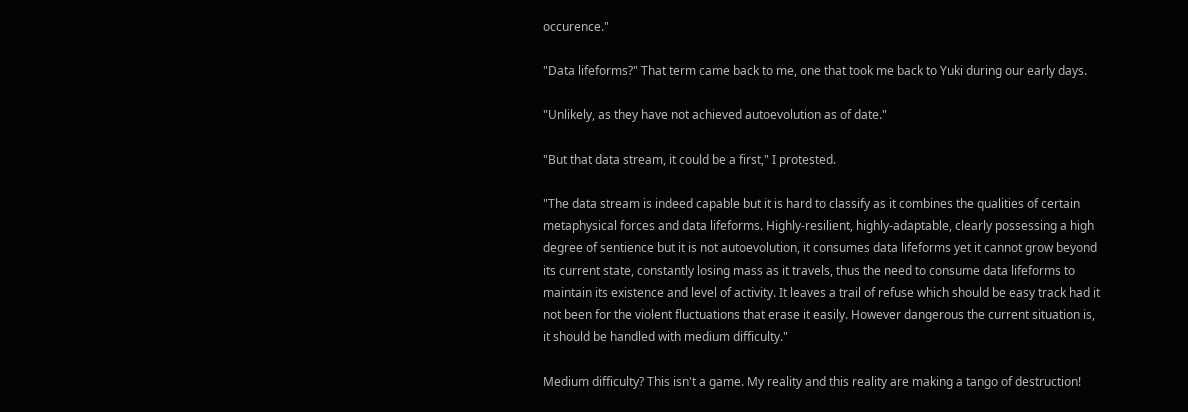occurence."

"Data lifeforms?" That term came back to me, one that took me back to Yuki during our early days.

"Unlikely, as they have not achieved autoevolution as of date."

"But that data stream, it could be a first," I protested.

"The data stream is indeed capable but it is hard to classify as it combines the qualities of certain metaphysical forces and data lifeforms. Highly-resilient, highly-adaptable, clearly possessing a high degree of sentience but it is not autoevolution, it consumes data lifeforms yet it cannot grow beyond its current state, constantly losing mass as it travels, thus the need to consume data lifeforms to maintain its existence and level of activity. It leaves a trail of refuse which should be easy track had it not been for the violent fluctuations that erase it easily. However dangerous the current situation is, it should be handled with medium difficulty."

Medium difficulty? This isn't a game. My reality and this reality are making a tango of destruction!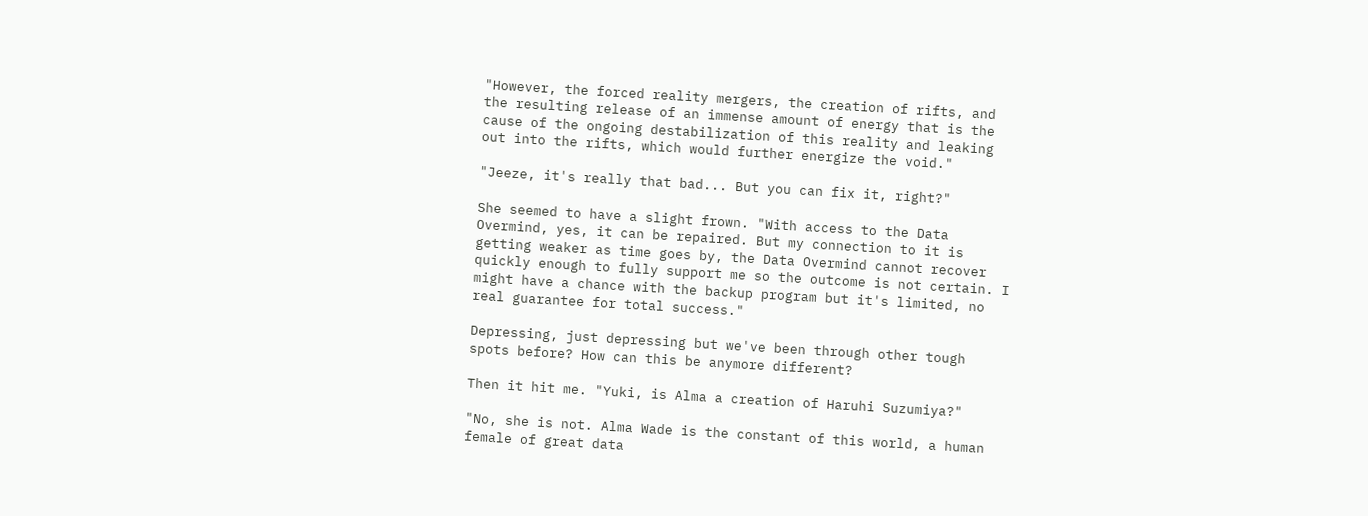"However, the forced reality mergers, the creation of rifts, and the resulting release of an immense amount of energy that is the cause of the ongoing destabilization of this reality and leaking out into the rifts, which would further energize the void."

"Jeeze, it's really that bad... But you can fix it, right?"

She seemed to have a slight frown. "With access to the Data Overmind, yes, it can be repaired. But my connection to it is getting weaker as time goes by, the Data Overmind cannot recover quickly enough to fully support me so the outcome is not certain. I might have a chance with the backup program but it's limited, no real guarantee for total success."

Depressing, just depressing but we've been through other tough spots before? How can this be anymore different?

Then it hit me. "Yuki, is Alma a creation of Haruhi Suzumiya?"

"No, she is not. Alma Wade is the constant of this world, a human female of great data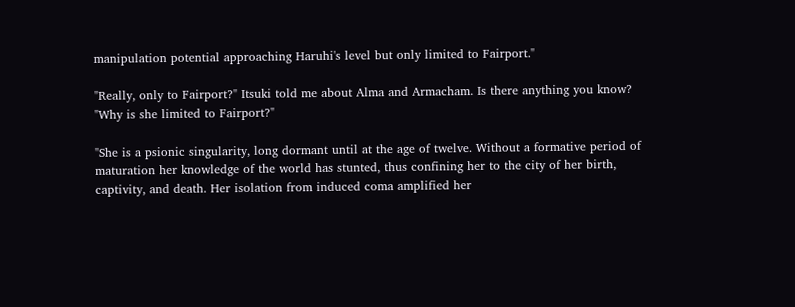manipulation potential approaching Haruhi's level but only limited to Fairport."

"Really, only to Fairport?" Itsuki told me about Alma and Armacham. Is there anything you know? "Why is she limited to Fairport?"

"She is a psionic singularity, long dormant until at the age of twelve. Without a formative period of maturation her knowledge of the world has stunted, thus confining her to the city of her birth, captivity, and death. Her isolation from induced coma amplified her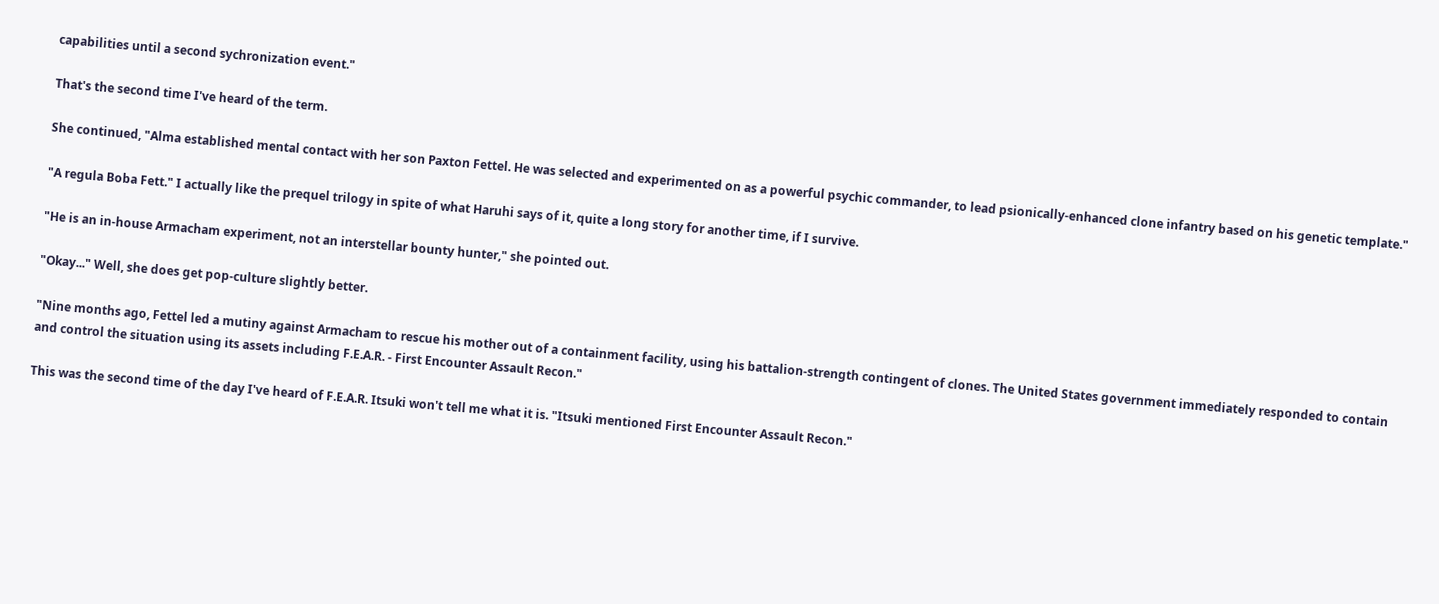capabilities until a second sychronization event."

That's the second time I've heard of the term.

She continued, "Alma established mental contact with her son Paxton Fettel. He was selected and experimented on as a powerful psychic commander, to lead psionically-enhanced clone infantry based on his genetic template."

"A regula Boba Fett." I actually like the prequel trilogy in spite of what Haruhi says of it, quite a long story for another time, if I survive.

"He is an in-house Armacham experiment, not an interstellar bounty hunter," she pointed out.

"Okay..." Well, she does get pop-culture slightly better.

"Nine months ago, Fettel led a mutiny against Armacham to rescue his mother out of a containment facility, using his battalion-strength contingent of clones. The United States government immediately responded to contain and control the situation using its assets including F.E.A.R. - First Encounter Assault Recon."

This was the second time of the day I've heard of F.E.A.R. Itsuki won't tell me what it is. "Itsuki mentioned First Encounter Assault Recon."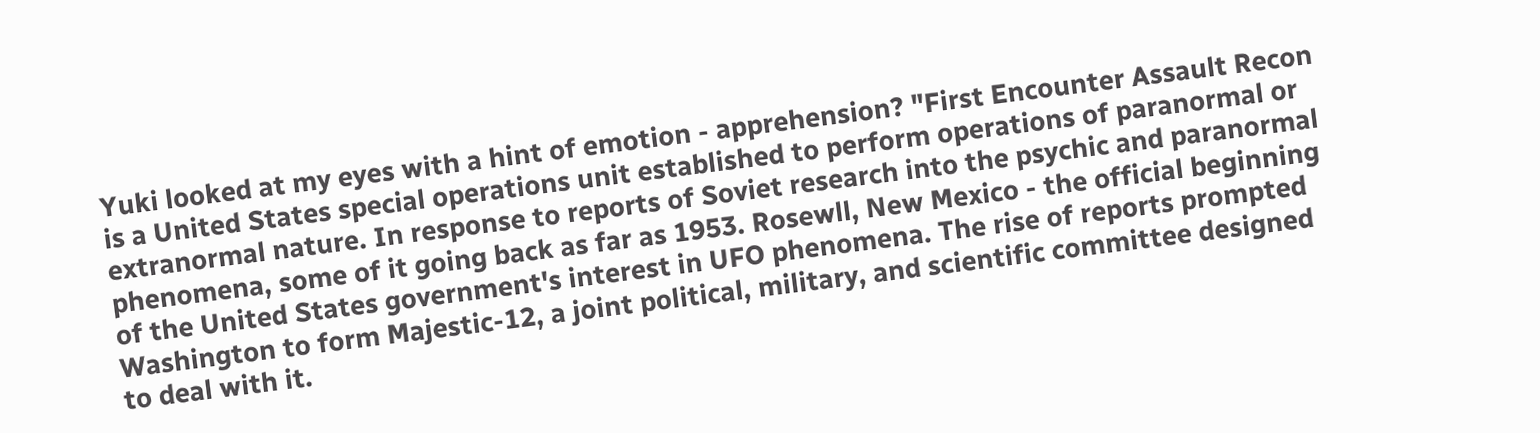Yuki looked at my eyes with a hint of emotion - apprehension? "First Encounter Assault Recon is a United States special operations unit established to perform operations of paranormal or extranormal nature. In response to reports of Soviet research into the psychic and paranormal phenomena, some of it going back as far as 1953. Rosewll, New Mexico - the official beginning of the United States government's interest in UFO phenomena. The rise of reports prompted Washington to form Majestic-12, a joint political, military, and scientific committee designed to deal with it.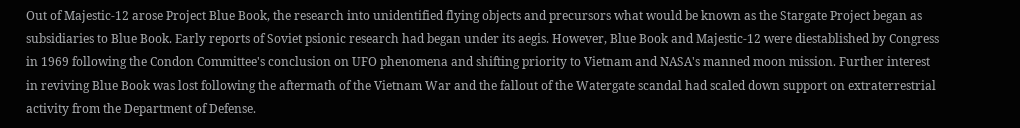Out of Majestic-12 arose Project Blue Book, the research into unidentified flying objects and precursors what would be known as the Stargate Project began as subsidiaries to Blue Book. Early reports of Soviet psionic research had began under its aegis. However, Blue Book and Majestic-12 were diestablished by Congress in 1969 following the Condon Committee's conclusion on UFO phenomena and shifting priority to Vietnam and NASA's manned moon mission. Further interest in reviving Blue Book was lost following the aftermath of the Vietnam War and the fallout of the Watergate scandal had scaled down support on extraterrestrial activity from the Department of Defense.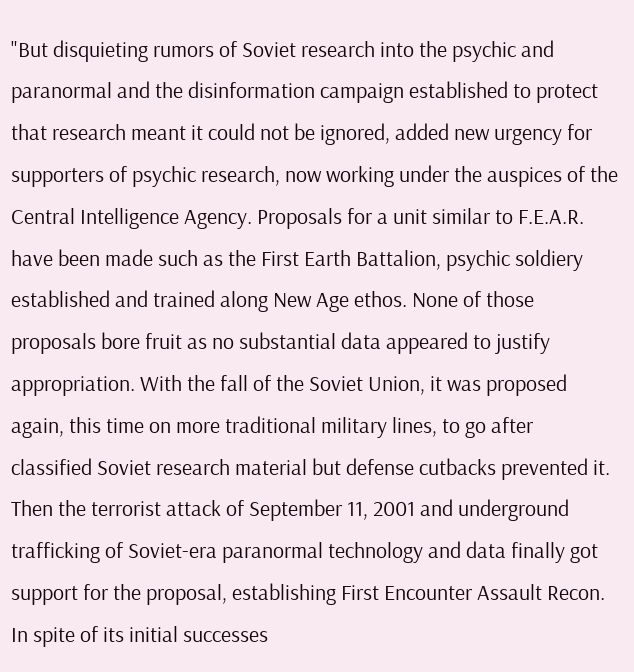"But disquieting rumors of Soviet research into the psychic and paranormal and the disinformation campaign established to protect that research meant it could not be ignored, added new urgency for supporters of psychic research, now working under the auspices of the Central Intelligence Agency. Proposals for a unit similar to F.E.A.R. have been made such as the First Earth Battalion, psychic soldiery established and trained along New Age ethos. None of those proposals bore fruit as no substantial data appeared to justify appropriation. With the fall of the Soviet Union, it was proposed again, this time on more traditional military lines, to go after classified Soviet research material but defense cutbacks prevented it. Then the terrorist attack of September 11, 2001 and underground trafficking of Soviet-era paranormal technology and data finally got support for the proposal, establishing First Encounter Assault Recon. In spite of its initial successes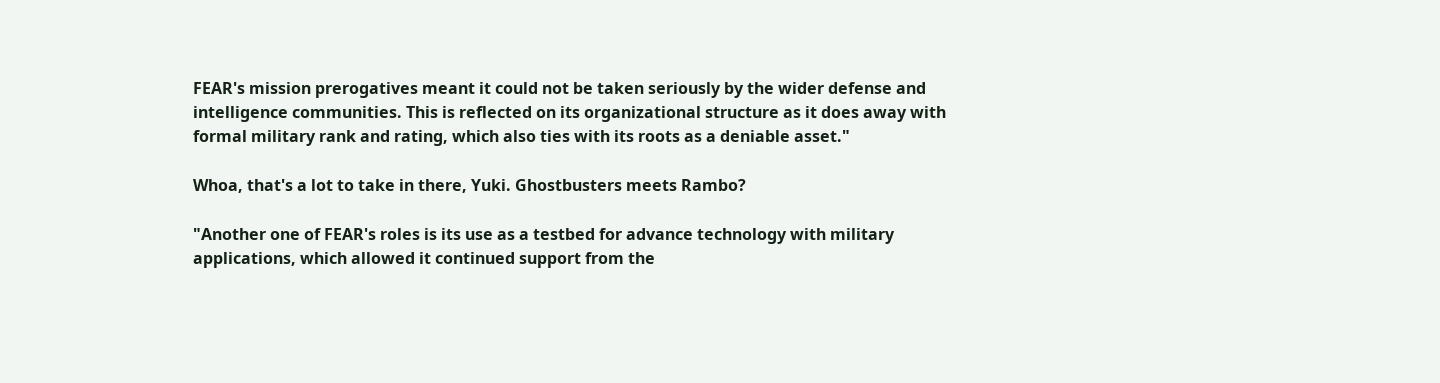FEAR's mission prerogatives meant it could not be taken seriously by the wider defense and intelligence communities. This is reflected on its organizational structure as it does away with formal military rank and rating, which also ties with its roots as a deniable asset."

Whoa, that's a lot to take in there, Yuki. Ghostbusters meets Rambo?

"Another one of FEAR's roles is its use as a testbed for advance technology with military applications, which allowed it continued support from the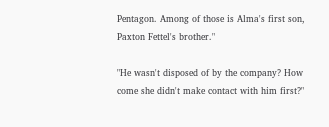Pentagon. Among of those is Alma's first son, Paxton Fettel's brother."

"He wasn't disposed of by the company? How come she didn't make contact with him first?"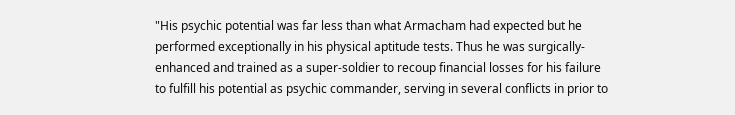"His psychic potential was far less than what Armacham had expected but he performed exceptionally in his physical aptitude tests. Thus he was surgically-enhanced and trained as a super-soldier to recoup financial losses for his failure to fulfill his potential as psychic commander, serving in several conflicts in prior to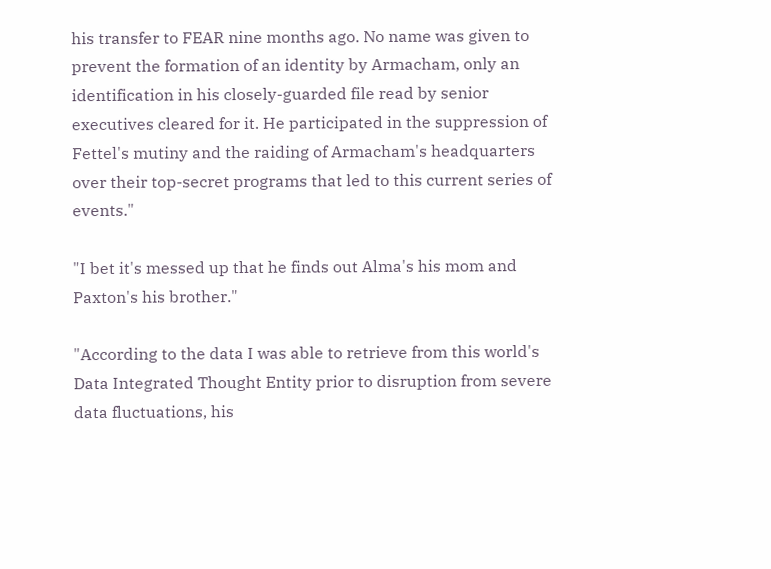his transfer to FEAR nine months ago. No name was given to prevent the formation of an identity by Armacham, only an identification in his closely-guarded file read by senior executives cleared for it. He participated in the suppression of Fettel's mutiny and the raiding of Armacham's headquarters over their top-secret programs that led to this current series of events."

"I bet it's messed up that he finds out Alma's his mom and Paxton's his brother."

"According to the data I was able to retrieve from this world's Data Integrated Thought Entity prior to disruption from severe data fluctuations, his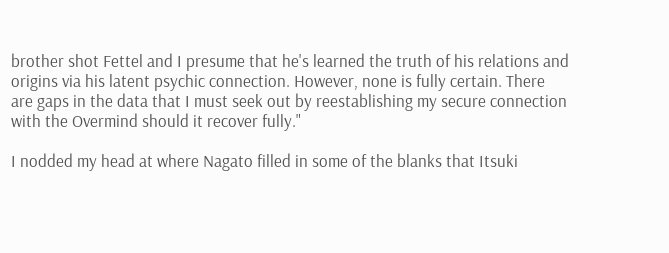brother shot Fettel and I presume that he's learned the truth of his relations and origins via his latent psychic connection. However, none is fully certain. There are gaps in the data that I must seek out by reestablishing my secure connection with the Overmind should it recover fully."

I nodded my head at where Nagato filled in some of the blanks that Itsuki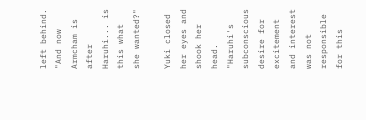left behind. "And now Armcham is after Haruhi... is this what she wanted?"

Yuki closed her eyes and shook her head. "Haruhi's subconscious desire for excitement and interest was not responsible for this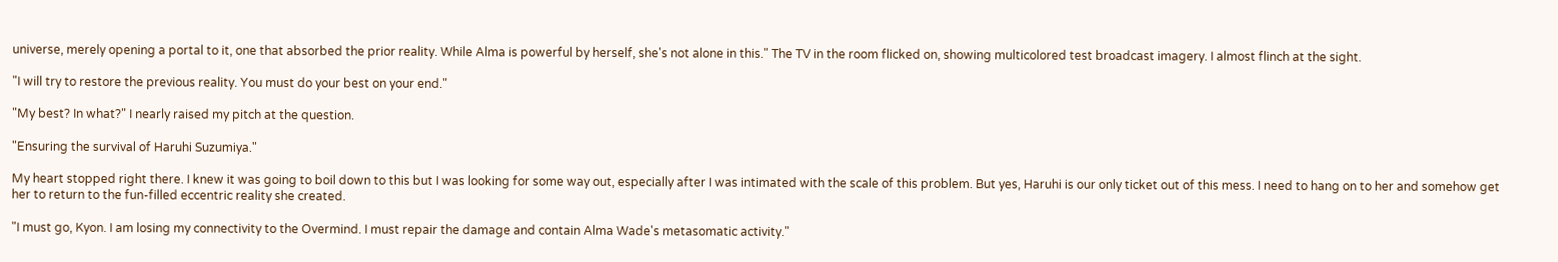universe, merely opening a portal to it, one that absorbed the prior reality. While Alma is powerful by herself, she's not alone in this." The TV in the room flicked on, showing multicolored test broadcast imagery. I almost flinch at the sight.

"I will try to restore the previous reality. You must do your best on your end."

"My best? In what?" I nearly raised my pitch at the question.

"Ensuring the survival of Haruhi Suzumiya."

My heart stopped right there. I knew it was going to boil down to this but I was looking for some way out, especially after I was intimated with the scale of this problem. But yes, Haruhi is our only ticket out of this mess. I need to hang on to her and somehow get her to return to the fun-filled eccentric reality she created.

"I must go, Kyon. I am losing my connectivity to the Overmind. I must repair the damage and contain Alma Wade's metasomatic activity."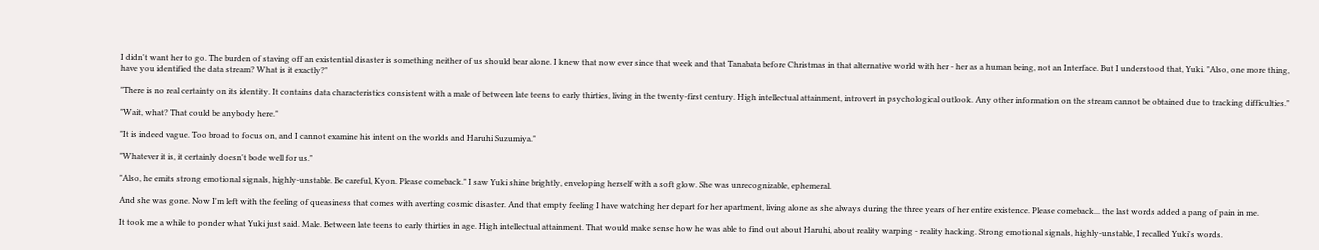I didn't want her to go. The burden of staving off an existential disaster is something neither of us should bear alone. I knew that now ever since that week and that Tanabata before Christmas in that alternative world with her - her as a human being, not an Interface. But I understood that, Yuki. "Also, one more thing, have you identified the data stream? What is it exactly?"

"There is no real certainty on its identity. It contains data characteristics consistent with a male of between late teens to early thirties, living in the twenty-first century. High intellectual attainment, introvert in psychological outlook. Any other information on the stream cannot be obtained due to tracking difficulties."

"Wait, what? That could be anybody here."

"It is indeed vague. Too broad to focus on, and I cannot examine his intent on the worlds and Haruhi Suzumiya."

"Whatever it is, it certainly doesn't bode well for us."

"Also, he emits strong emotional signals, highly-unstable. Be careful, Kyon. Please comeback." I saw Yuki shine brightly, enveloping herself with a soft glow. She was unrecognizable, ephemeral.

And she was gone. Now I'm left with the feeling of queasiness that comes with averting cosmic disaster. And that empty feeling I have watching her depart for her apartment, living alone as she always during the three years of her entire existence. Please comeback... the last words added a pang of pain in me.

It took me a while to ponder what Yuki just said. Male. Between late teens to early thirties in age. High intellectual attainment. That would make sense how he was able to find out about Haruhi, about reality warping - reality hacking. Strong emotional signals, highly-unstable, I recalled Yuki's words.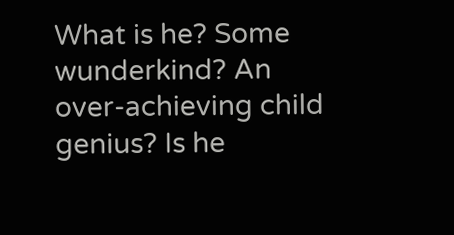What is he? Some wunderkind? An over-achieving child genius? Is he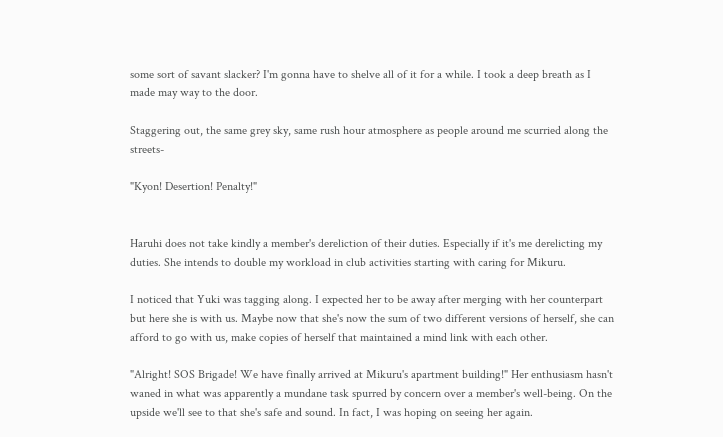some sort of savant slacker? I'm gonna have to shelve all of it for a while. I took a deep breath as I made may way to the door.

Staggering out, the same grey sky, same rush hour atmosphere as people around me scurried along the streets-

"Kyon! Desertion! Penalty!"


Haruhi does not take kindly a member's dereliction of their duties. Especially if it's me derelicting my duties. She intends to double my workload in club activities starting with caring for Mikuru.

I noticed that Yuki was tagging along. I expected her to be away after merging with her counterpart but here she is with us. Maybe now that she's now the sum of two different versions of herself, she can afford to go with us, make copies of herself that maintained a mind link with each other.

"Alright! SOS Brigade! We have finally arrived at Mikuru's apartment building!" Her enthusiasm hasn't waned in what was apparently a mundane task spurred by concern over a member's well-being. On the upside we'll see to that she's safe and sound. In fact, I was hoping on seeing her again.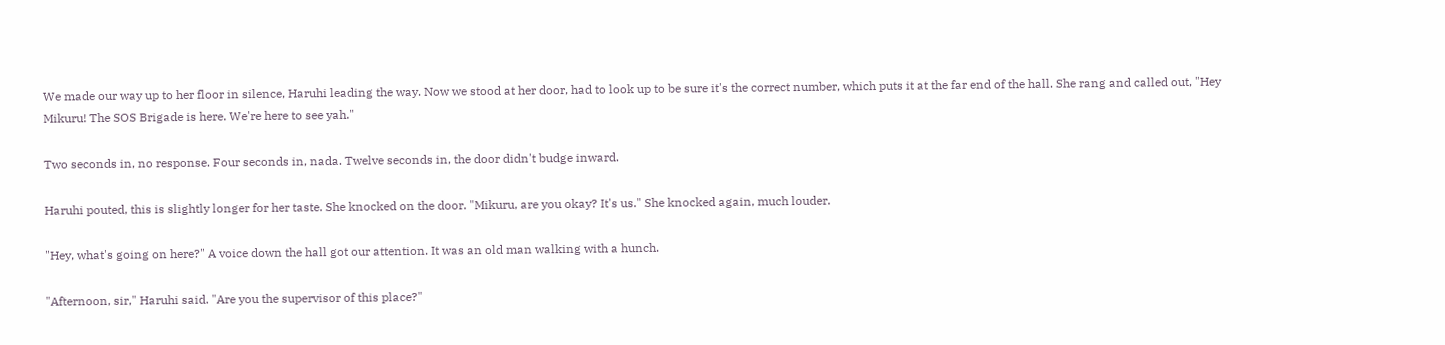We made our way up to her floor in silence, Haruhi leading the way. Now we stood at her door, had to look up to be sure it's the correct number, which puts it at the far end of the hall. She rang and called out, "Hey Mikuru! The SOS Brigade is here. We're here to see yah."

Two seconds in, no response. Four seconds in, nada. Twelve seconds in, the door didn't budge inward.

Haruhi pouted, this is slightly longer for her taste. She knocked on the door. "Mikuru, are you okay? It's us." She knocked again, much louder.

"Hey, what's going on here?" A voice down the hall got our attention. It was an old man walking with a hunch.

"Afternoon, sir," Haruhi said. "Are you the supervisor of this place?"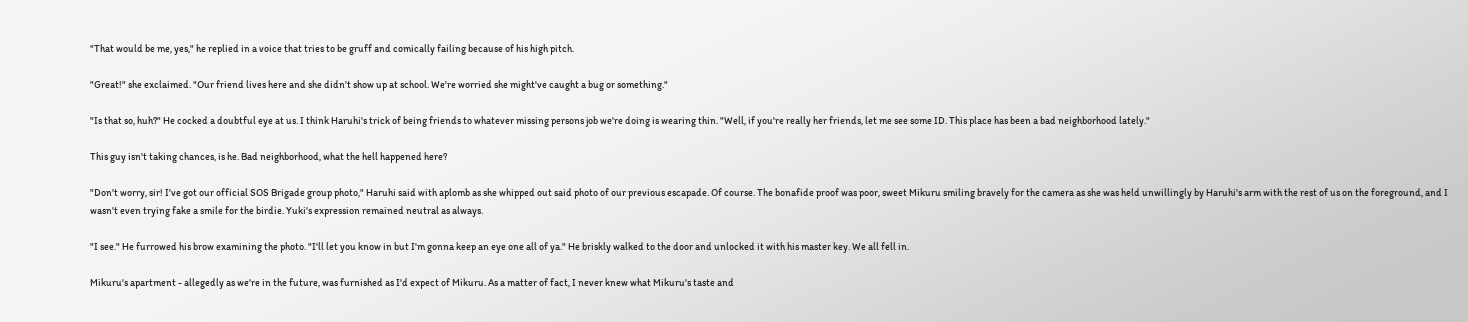"That would be me, yes," he replied in a voice that tries to be gruff and comically failing because of his high pitch.

"Great!" she exclaimed. "Our friend lives here and she didn't show up at school. We're worried she might've caught a bug or something."

"Is that so, huh?" He cocked a doubtful eye at us. I think Haruhi's trick of being friends to whatever missing persons job we're doing is wearing thin. "Well, if you're really her friends, let me see some ID. This place has been a bad neighborhood lately."

This guy isn't taking chances, is he. Bad neighborhood, what the hell happened here?

"Don't worry, sir! I've got our official SOS Brigade group photo," Haruhi said with aplomb as she whipped out said photo of our previous escapade. Of course. The bonafide proof was poor, sweet Mikuru smiling bravely for the camera as she was held unwillingly by Haruhi's arm with the rest of us on the foreground, and I wasn't even trying fake a smile for the birdie. Yuki's expression remained neutral as always.

"I see." He furrowed his brow examining the photo. "I'll let you know in but I'm gonna keep an eye one all of ya." He briskly walked to the door and unlocked it with his master key. We all fell in.

Mikuru's apartment - allegedly as we're in the future, was furnished as I'd expect of Mikuru. As a matter of fact, I never knew what Mikuru's taste and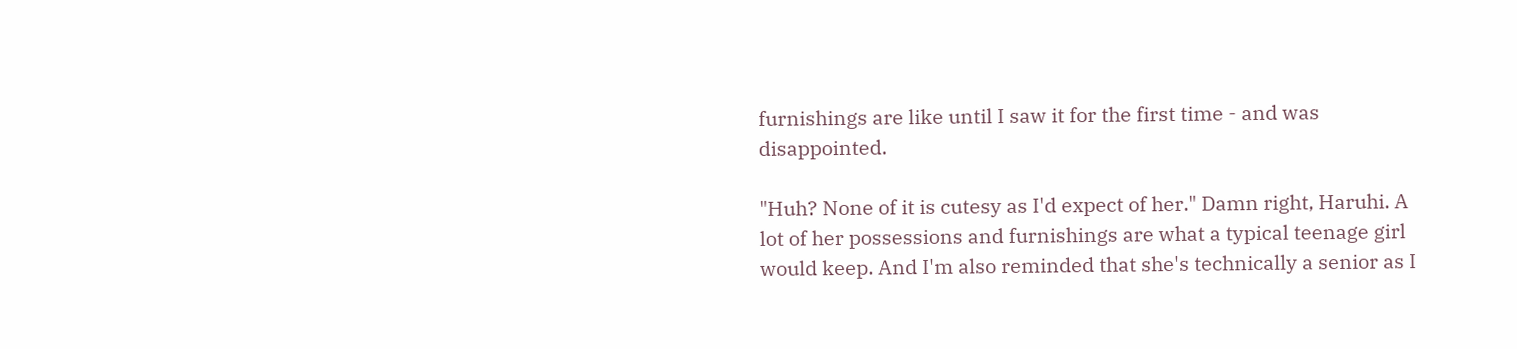furnishings are like until I saw it for the first time - and was disappointed.

"Huh? None of it is cutesy as I'd expect of her." Damn right, Haruhi. A lot of her possessions and furnishings are what a typical teenage girl would keep. And I'm also reminded that she's technically a senior as I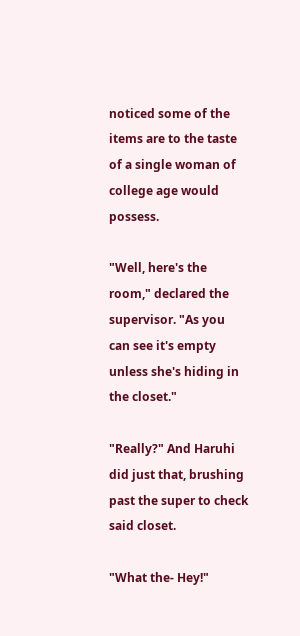noticed some of the items are to the taste of a single woman of college age would possess.

"Well, here's the room," declared the supervisor. "As you can see it's empty unless she's hiding in the closet."

"Really?" And Haruhi did just that, brushing past the super to check said closet.

"What the- Hey!"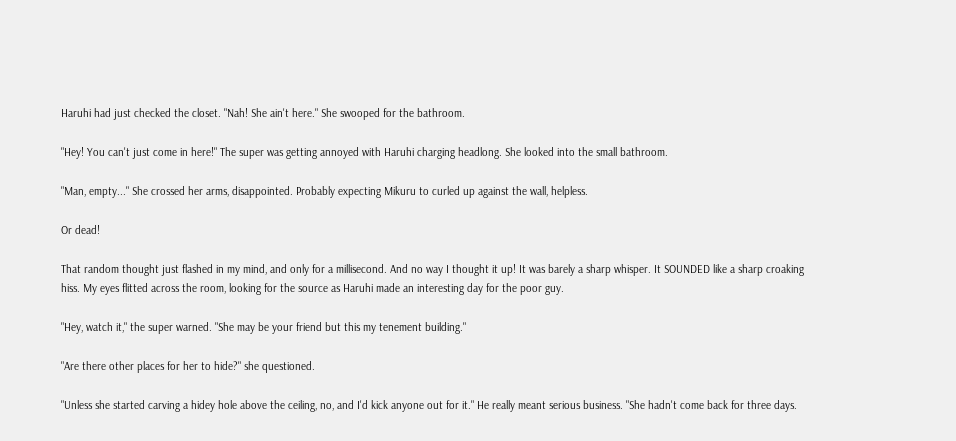Haruhi had just checked the closet. "Nah! She ain't here." She swooped for the bathroom.

"Hey! You can't just come in here!" The super was getting annoyed with Haruhi charging headlong. She looked into the small bathroom.

"Man, empty..." She crossed her arms, disappointed. Probably expecting Mikuru to curled up against the wall, helpless.

Or dead!

That random thought just flashed in my mind, and only for a millisecond. And no way I thought it up! It was barely a sharp whisper. It SOUNDED like a sharp croaking hiss. My eyes flitted across the room, looking for the source as Haruhi made an interesting day for the poor guy.

"Hey, watch it," the super warned. "She may be your friend but this my tenement building."

"Are there other places for her to hide?" she questioned.

"Unless she started carving a hidey hole above the ceiling, no, and I'd kick anyone out for it." He really meant serious business. "She hadn't come back for three days.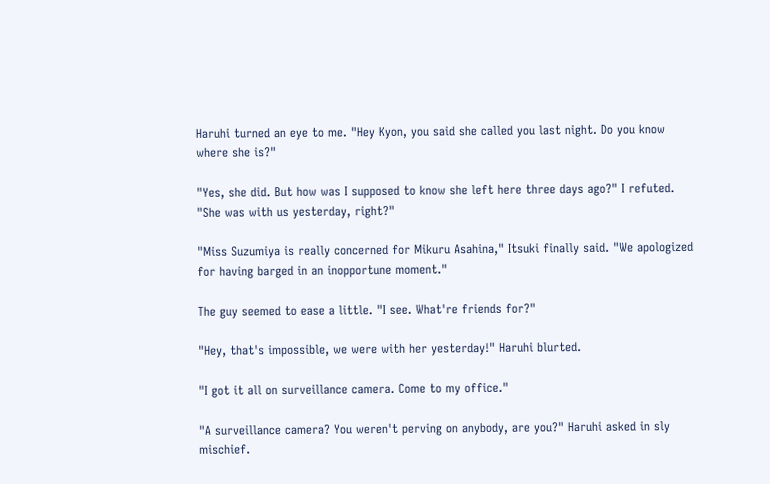Haruhi turned an eye to me. "Hey Kyon, you said she called you last night. Do you know where she is?"

"Yes, she did. But how was I supposed to know she left here three days ago?" I refuted. "She was with us yesterday, right?"

"Miss Suzumiya is really concerned for Mikuru Asahina," Itsuki finally said. "We apologized for having barged in an inopportune moment."

The guy seemed to ease a little. "I see. What're friends for?"

"Hey, that's impossible, we were with her yesterday!" Haruhi blurted.

"I got it all on surveillance camera. Come to my office."

"A surveillance camera? You weren't perving on anybody, are you?" Haruhi asked in sly mischief.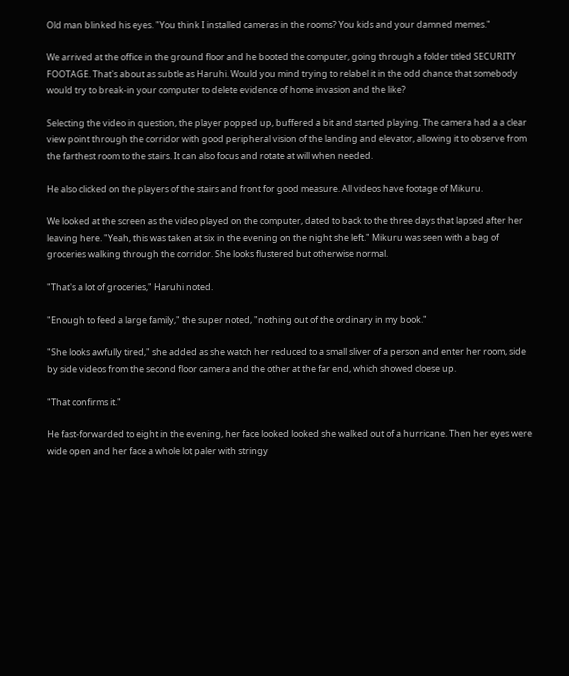Old man blinked his eyes. "You think I installed cameras in the rooms? You kids and your damned memes."

We arrived at the office in the ground floor and he booted the computer, going through a folder titled SECURITY FOOTAGE. That's about as subtle as Haruhi. Would you mind trying to relabel it in the odd chance that somebody would try to break-in your computer to delete evidence of home invasion and the like?

Selecting the video in question, the player popped up, buffered a bit and started playing. The camera had a a clear view point through the corridor with good peripheral vision of the landing and elevator, allowing it to observe from the farthest room to the stairs. It can also focus and rotate at will when needed.

He also clicked on the players of the stairs and front for good measure. All videos have footage of Mikuru.

We looked at the screen as the video played on the computer, dated to back to the three days that lapsed after her leaving here. "Yeah, this was taken at six in the evening on the night she left." Mikuru was seen with a bag of groceries walking through the corridor. She looks flustered but otherwise normal.

"That's a lot of groceries," Haruhi noted.

"Enough to feed a large family," the super noted, "nothing out of the ordinary in my book."

"She looks awfully tired," she added as she watch her reduced to a small sliver of a person and enter her room, side by side videos from the second floor camera and the other at the far end, which showed cloese up.

"That confirms it."

He fast-forwarded to eight in the evening, her face looked looked she walked out of a hurricane. Then her eyes were wide open and her face a whole lot paler with stringy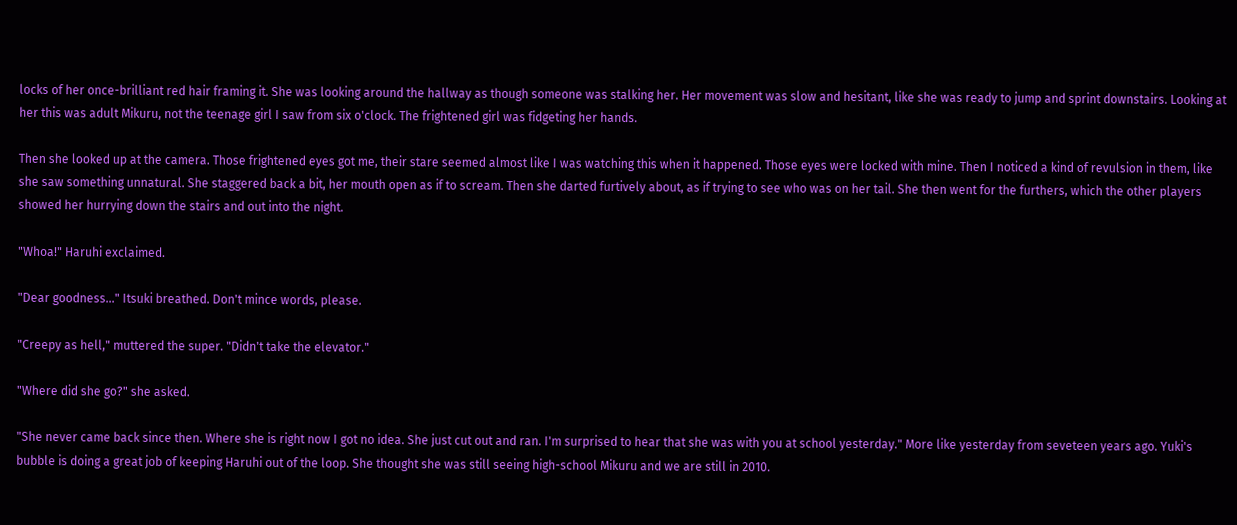locks of her once-brilliant red hair framing it. She was looking around the hallway as though someone was stalking her. Her movement was slow and hesitant, like she was ready to jump and sprint downstairs. Looking at her this was adult Mikuru, not the teenage girl I saw from six o'clock. The frightened girl was fidgeting her hands.

Then she looked up at the camera. Those frightened eyes got me, their stare seemed almost like I was watching this when it happened. Those eyes were locked with mine. Then I noticed a kind of revulsion in them, like she saw something unnatural. She staggered back a bit, her mouth open as if to scream. Then she darted furtively about, as if trying to see who was on her tail. She then went for the furthers, which the other players showed her hurrying down the stairs and out into the night.

"Whoa!" Haruhi exclaimed.

"Dear goodness..." Itsuki breathed. Don't mince words, please.

"Creepy as hell," muttered the super. "Didn't take the elevator."

"Where did she go?" she asked.

"She never came back since then. Where she is right now I got no idea. She just cut out and ran. I'm surprised to hear that she was with you at school yesterday." More like yesterday from seveteen years ago. Yuki's bubble is doing a great job of keeping Haruhi out of the loop. She thought she was still seeing high-school Mikuru and we are still in 2010.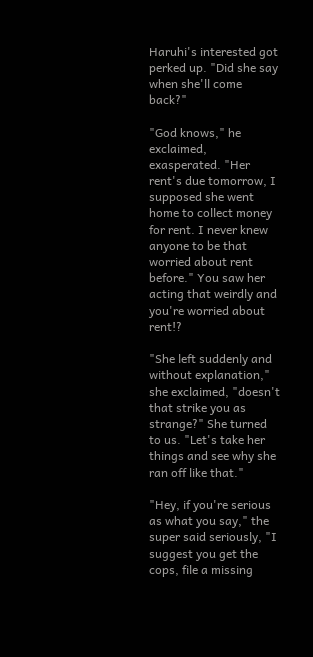Haruhi's interested got perked up. "Did she say when she'll come back?"

"God knows," he exclaimed, exasperated. "Her rent's due tomorrow, I supposed she went home to collect money for rent. I never knew anyone to be that worried about rent before." You saw her acting that weirdly and you're worried about rent!?

"She left suddenly and without explanation," she exclaimed, "doesn't that strike you as strange?" She turned to us. "Let's take her things and see why she ran off like that."

"Hey, if you're serious as what you say," the super said seriously, "I suggest you get the cops, file a missing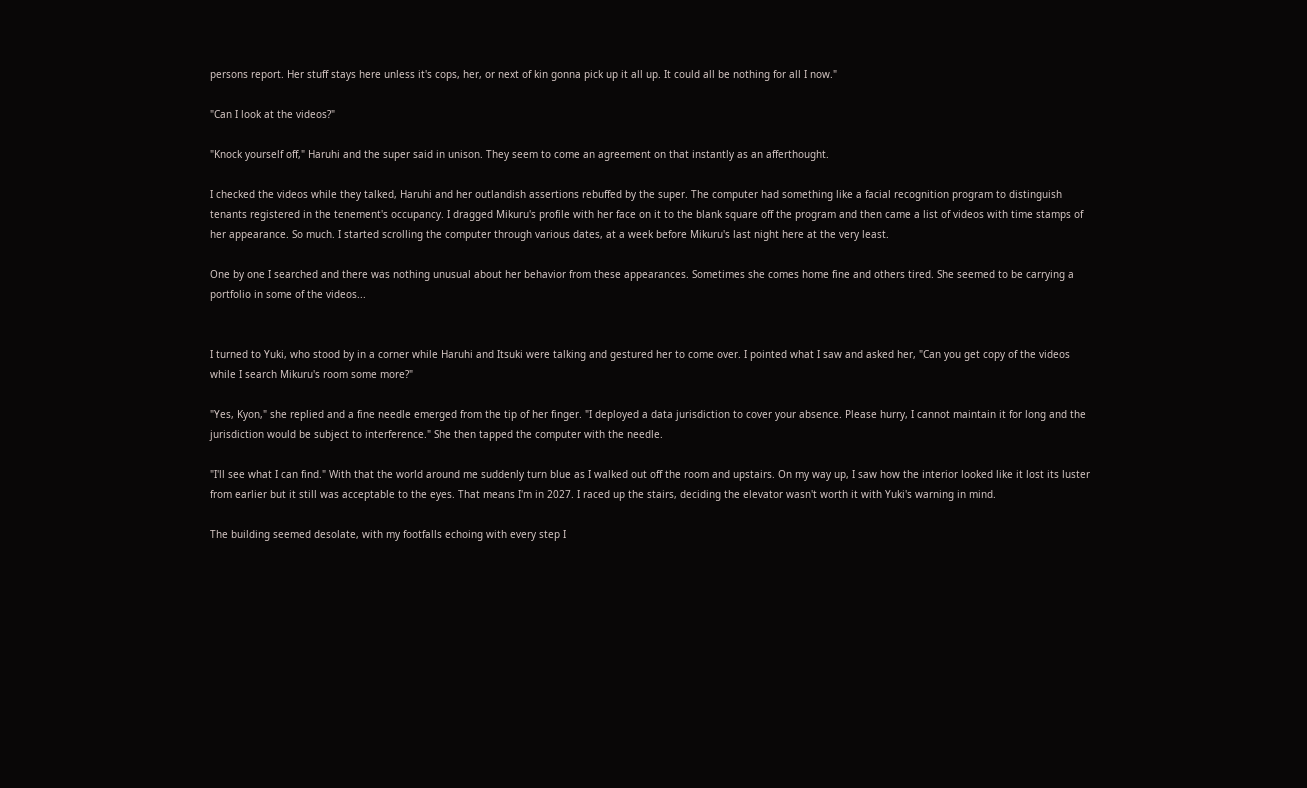persons report. Her stuff stays here unless it's cops, her, or next of kin gonna pick up it all up. It could all be nothing for all I now."

"Can I look at the videos?"

"Knock yourself off," Haruhi and the super said in unison. They seem to come an agreement on that instantly as an afferthought.

I checked the videos while they talked, Haruhi and her outlandish assertions rebuffed by the super. The computer had something like a facial recognition program to distinguish tenants registered in the tenement's occupancy. I dragged Mikuru's profile with her face on it to the blank square off the program and then came a list of videos with time stamps of her appearance. So much. I started scrolling the computer through various dates, at a week before Mikuru's last night here at the very least.

One by one I searched and there was nothing unusual about her behavior from these appearances. Sometimes she comes home fine and others tired. She seemed to be carrying a portfolio in some of the videos...


I turned to Yuki, who stood by in a corner while Haruhi and Itsuki were talking and gestured her to come over. I pointed what I saw and asked her, "Can you get copy of the videos while I search Mikuru's room some more?"

"Yes, Kyon," she replied and a fine needle emerged from the tip of her finger. "I deployed a data jurisdiction to cover your absence. Please hurry, I cannot maintain it for long and the jurisdiction would be subject to interference." She then tapped the computer with the needle.

"I'll see what I can find." With that the world around me suddenly turn blue as I walked out off the room and upstairs. On my way up, I saw how the interior looked like it lost its luster from earlier but it still was acceptable to the eyes. That means I'm in 2027. I raced up the stairs, deciding the elevator wasn't worth it with Yuki's warning in mind.

The building seemed desolate, with my footfalls echoing with every step I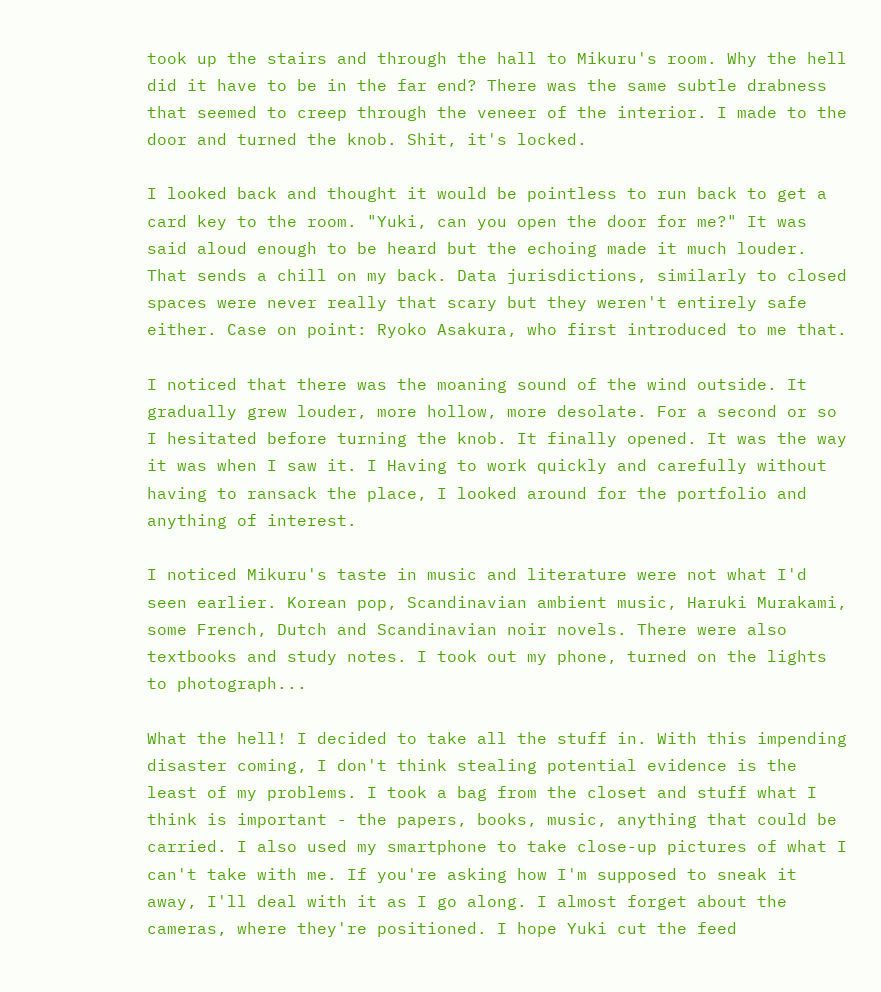took up the stairs and through the hall to Mikuru's room. Why the hell did it have to be in the far end? There was the same subtle drabness that seemed to creep through the veneer of the interior. I made to the door and turned the knob. Shit, it's locked.

I looked back and thought it would be pointless to run back to get a card key to the room. "Yuki, can you open the door for me?" It was said aloud enough to be heard but the echoing made it much louder. That sends a chill on my back. Data jurisdictions, similarly to closed spaces were never really that scary but they weren't entirely safe either. Case on point: Ryoko Asakura, who first introduced to me that.

I noticed that there was the moaning sound of the wind outside. It gradually grew louder, more hollow, more desolate. For a second or so I hesitated before turning the knob. It finally opened. It was the way it was when I saw it. I Having to work quickly and carefully without having to ransack the place, I looked around for the portfolio and anything of interest.

I noticed Mikuru's taste in music and literature were not what I'd seen earlier. Korean pop, Scandinavian ambient music, Haruki Murakami, some French, Dutch and Scandinavian noir novels. There were also textbooks and study notes. I took out my phone, turned on the lights to photograph...

What the hell! I decided to take all the stuff in. With this impending disaster coming, I don't think stealing potential evidence is the least of my problems. I took a bag from the closet and stuff what I think is important - the papers, books, music, anything that could be carried. I also used my smartphone to take close-up pictures of what I can't take with me. If you're asking how I'm supposed to sneak it away, I'll deal with it as I go along. I almost forget about the cameras, where they're positioned. I hope Yuki cut the feed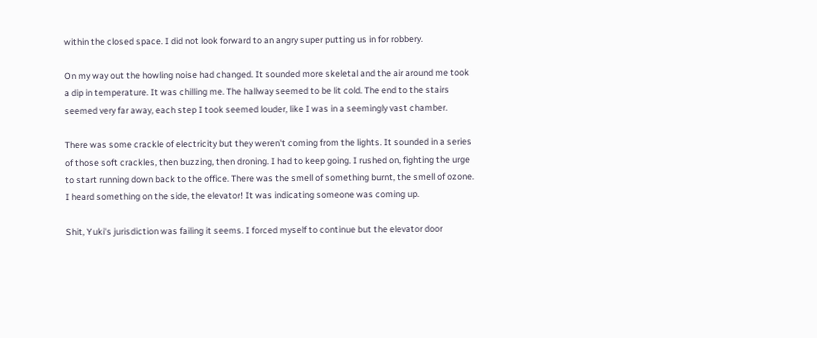within the closed space. I did not look forward to an angry super putting us in for robbery.

On my way out the howling noise had changed. It sounded more skeletal and the air around me took a dip in temperature. It was chilling me. The hallway seemed to be lit cold. The end to the stairs seemed very far away, each step I took seemed louder, like I was in a seemingly vast chamber.

There was some crackle of electricity but they weren't coming from the lights. It sounded in a series of those soft crackles, then buzzing, then droning. I had to keep going. I rushed on, fighting the urge to start running down back to the office. There was the smell of something burnt, the smell of ozone. I heard something on the side, the elevator! It was indicating someone was coming up.

Shit, Yuki's jurisdiction was failing it seems. I forced myself to continue but the elevator door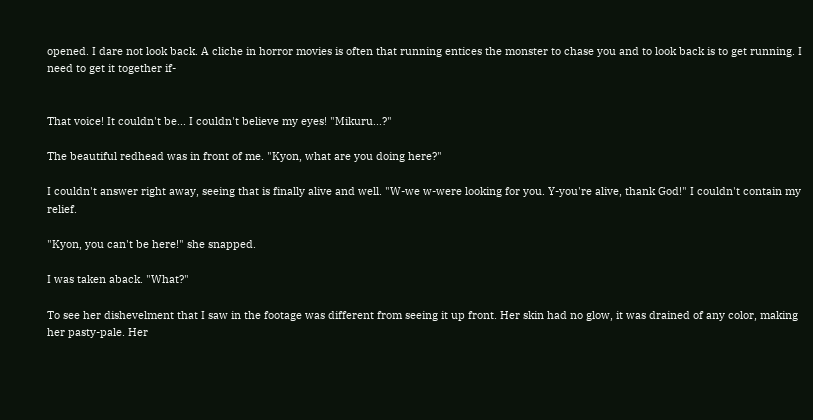opened. I dare not look back. A cliche in horror movies is often that running entices the monster to chase you and to look back is to get running. I need to get it together if-


That voice! It couldn't be... I couldn't believe my eyes! "Mikuru...?"

The beautiful redhead was in front of me. "Kyon, what are you doing here?"

I couldn't answer right away, seeing that is finally alive and well. "W-we w-were looking for you. Y-you're alive, thank God!" I couldn't contain my relief.

"Kyon, you can't be here!" she snapped.

I was taken aback. "What?"

To see her dishevelment that I saw in the footage was different from seeing it up front. Her skin had no glow, it was drained of any color, making her pasty-pale. Her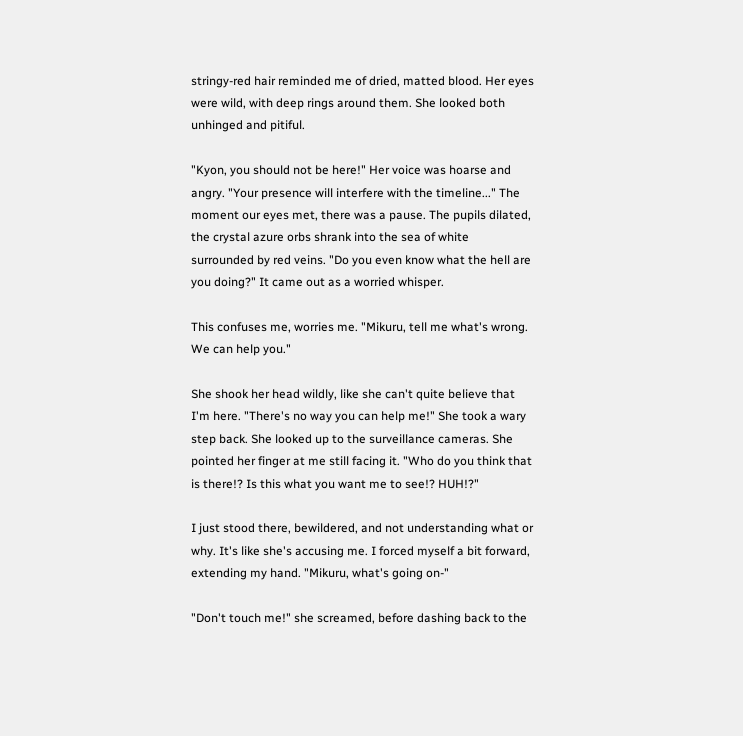stringy-red hair reminded me of dried, matted blood. Her eyes were wild, with deep rings around them. She looked both unhinged and pitiful.

"Kyon, you should not be here!" Her voice was hoarse and angry. "Your presence will interfere with the timeline..." The moment our eyes met, there was a pause. The pupils dilated, the crystal azure orbs shrank into the sea of white surrounded by red veins. "Do you even know what the hell are you doing?" It came out as a worried whisper.

This confuses me, worries me. "Mikuru, tell me what's wrong. We can help you."

She shook her head wildly, like she can't quite believe that I'm here. "There's no way you can help me!" She took a wary step back. She looked up to the surveillance cameras. She pointed her finger at me still facing it. "Who do you think that is there!? Is this what you want me to see!? HUH!?"

I just stood there, bewildered, and not understanding what or why. It's like she's accusing me. I forced myself a bit forward, extending my hand. "Mikuru, what's going on-"

"Don't touch me!" she screamed, before dashing back to the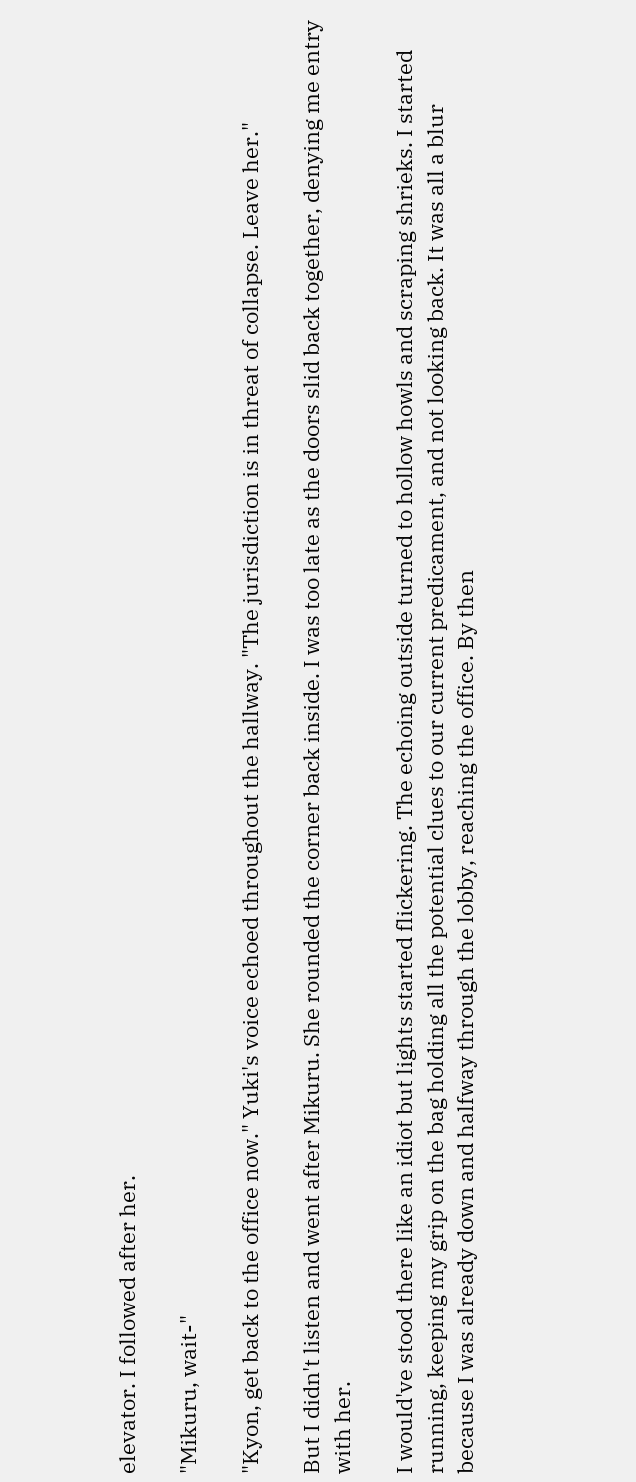elevator. I followed after her.

"Mikuru, wait-"

"Kyon, get back to the office now." Yuki's voice echoed throughout the hallway. "The jurisdiction is in threat of collapse. Leave her."

But I didn't listen and went after Mikuru. She rounded the corner back inside. I was too late as the doors slid back together, denying me entry with her.

I would've stood there like an idiot but lights started flickering. The echoing outside turned to hollow howls and scraping shrieks. I started running, keeping my grip on the bag holding all the potential clues to our current predicament, and not looking back. It was all a blur because I was already down and halfway through the lobby, reaching the office. By then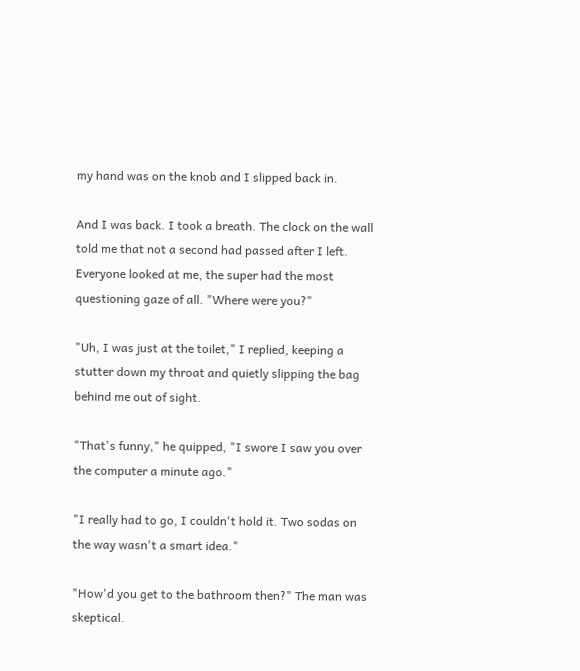my hand was on the knob and I slipped back in.

And I was back. I took a breath. The clock on the wall told me that not a second had passed after I left. Everyone looked at me, the super had the most questioning gaze of all. "Where were you?"

"Uh, I was just at the toilet," I replied, keeping a stutter down my throat and quietly slipping the bag behind me out of sight.

"That's funny," he quipped, "I swore I saw you over the computer a minute ago."

"I really had to go, I couldn't hold it. Two sodas on the way wasn't a smart idea."

"How'd you get to the bathroom then?" The man was skeptical.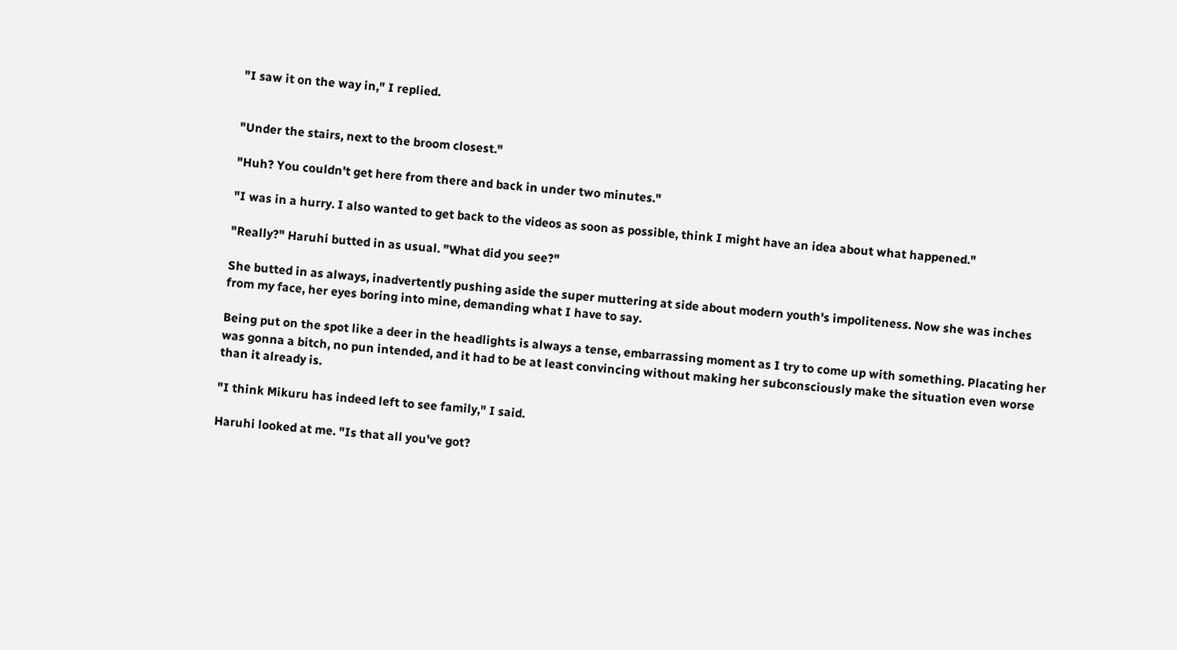"I saw it on the way in," I replied.


"Under the stairs, next to the broom closest."

"Huh? You couldn't get here from there and back in under two minutes."

"I was in a hurry. I also wanted to get back to the videos as soon as possible, think I might have an idea about what happened."

"Really?" Haruhi butted in as usual. "What did you see?"

She butted in as always, inadvertently pushing aside the super muttering at side about modern youth's impoliteness. Now she was inches from my face, her eyes boring into mine, demanding what I have to say.

Being put on the spot like a deer in the headlights is always a tense, embarrassing moment as I try to come up with something. Placating her was gonna a bitch, no pun intended, and it had to be at least convincing without making her subconsciously make the situation even worse than it already is.

"I think Mikuru has indeed left to see family," I said.

Haruhi looked at me. "Is that all you've got?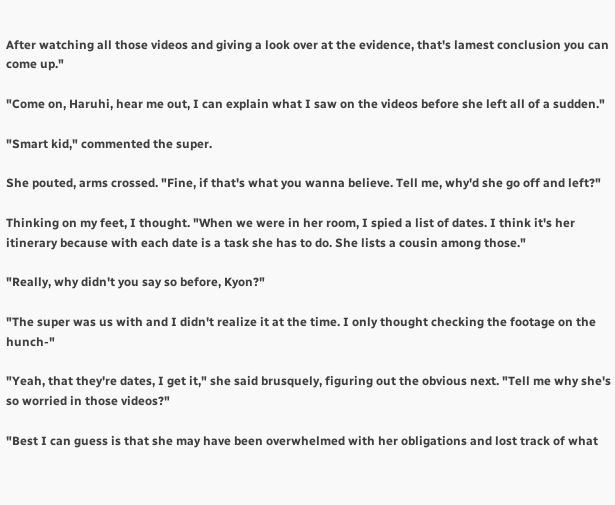After watching all those videos and giving a look over at the evidence, that's lamest conclusion you can come up."

"Come on, Haruhi, hear me out, I can explain what I saw on the videos before she left all of a sudden."

"Smart kid," commented the super.

She pouted, arms crossed. "Fine, if that's what you wanna believe. Tell me, why'd she go off and left?"

Thinking on my feet, I thought. "When we were in her room, I spied a list of dates. I think it's her itinerary because with each date is a task she has to do. She lists a cousin among those."

"Really, why didn't you say so before, Kyon?"

"The super was us with and I didn't realize it at the time. I only thought checking the footage on the hunch-"

"Yeah, that they're dates, I get it," she said brusquely, figuring out the obvious next. "Tell me why she's so worried in those videos?"

"Best I can guess is that she may have been overwhelmed with her obligations and lost track of what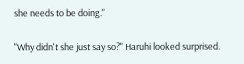she needs to be doing."

"Why didn't she just say so?" Haruhi looked surprised.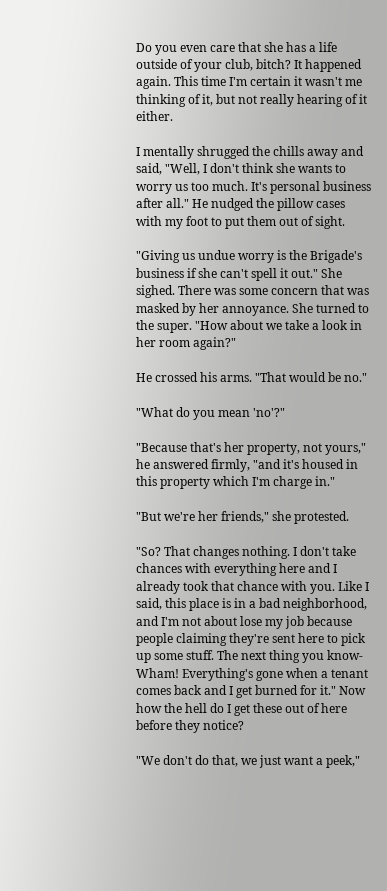Do you even care that she has a life outside of your club, bitch? It happened again. This time I'm certain it wasn't me thinking of it, but not really hearing of it either.

I mentally shrugged the chills away and said, "Well, I don't think she wants to worry us too much. It's personal business after all." He nudged the pillow cases with my foot to put them out of sight.

"Giving us undue worry is the Brigade's business if she can't spell it out." She sighed. There was some concern that was masked by her annoyance. She turned to the super. "How about we take a look in her room again?"

He crossed his arms. "That would be no."

"What do you mean 'no'?"

"Because that's her property, not yours," he answered firmly, "and it's housed in this property which I'm charge in."

"But we're her friends," she protested.

"So? That changes nothing. I don't take chances with everything here and I already took that chance with you. Like I said, this place is in a bad neighborhood, and I'm not about lose my job because people claiming they're sent here to pick up some stuff. The next thing you know- Wham! Everything's gone when a tenant comes back and I get burned for it." Now how the hell do I get these out of here before they notice?

"We don't do that, we just want a peek,"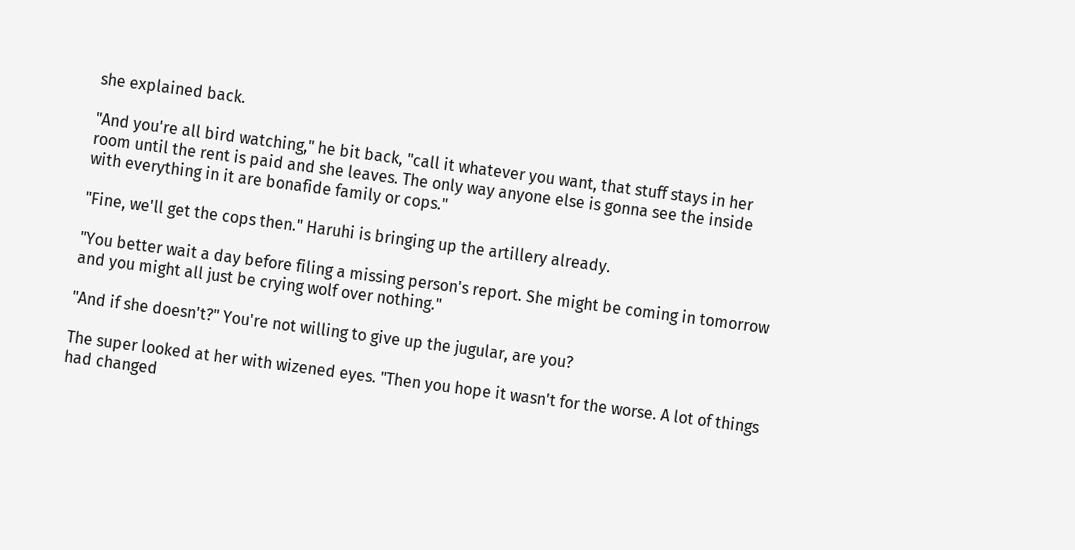she explained back.

"And you're all bird watching," he bit back, "call it whatever you want, that stuff stays in her room until the rent is paid and she leaves. The only way anyone else is gonna see the inside with everything in it are bonafide family or cops."

"Fine, we'll get the cops then." Haruhi is bringing up the artillery already.

"You better wait a day before filing a missing person's report. She might be coming in tomorrow and you might all just be crying wolf over nothing."

"And if she doesn't?" You're not willing to give up the jugular, are you?

The super looked at her with wizened eyes. "Then you hope it wasn't for the worse. A lot of things had changed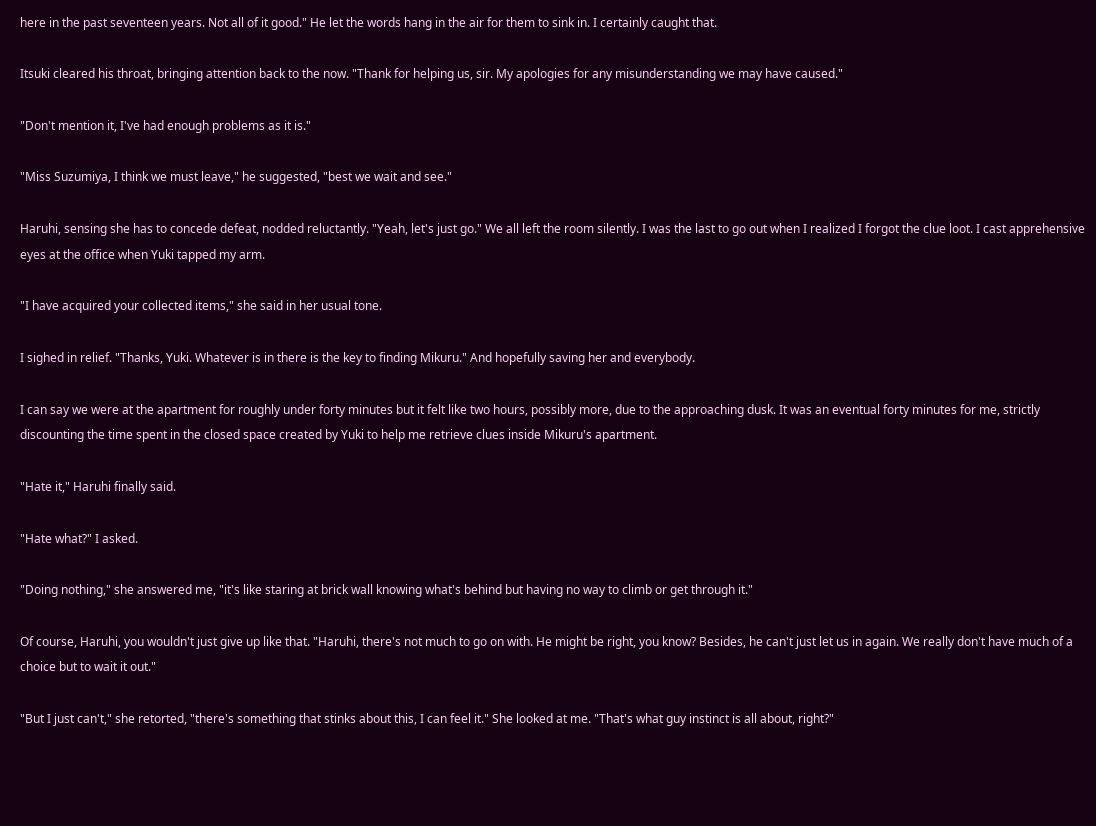here in the past seventeen years. Not all of it good." He let the words hang in the air for them to sink in. I certainly caught that.

Itsuki cleared his throat, bringing attention back to the now. "Thank for helping us, sir. My apologies for any misunderstanding we may have caused."

"Don't mention it, I've had enough problems as it is."

"Miss Suzumiya, I think we must leave," he suggested, "best we wait and see."

Haruhi, sensing she has to concede defeat, nodded reluctantly. "Yeah, let's just go." We all left the room silently. I was the last to go out when I realized I forgot the clue loot. I cast apprehensive eyes at the office when Yuki tapped my arm.

"I have acquired your collected items," she said in her usual tone.

I sighed in relief. "Thanks, Yuki. Whatever is in there is the key to finding Mikuru." And hopefully saving her and everybody.

I can say we were at the apartment for roughly under forty minutes but it felt like two hours, possibly more, due to the approaching dusk. It was an eventual forty minutes for me, strictly discounting the time spent in the closed space created by Yuki to help me retrieve clues inside Mikuru's apartment.

"Hate it," Haruhi finally said.

"Hate what?" I asked.

"Doing nothing," she answered me, "it's like staring at brick wall knowing what's behind but having no way to climb or get through it."

Of course, Haruhi, you wouldn't just give up like that. "Haruhi, there's not much to go on with. He might be right, you know? Besides, he can't just let us in again. We really don't have much of a choice but to wait it out."

"But I just can't," she retorted, "there's something that stinks about this, I can feel it." She looked at me. "That's what guy instinct is all about, right?"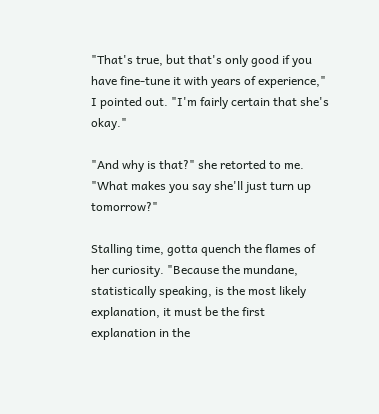"That's true, but that's only good if you have fine-tune it with years of experience," I pointed out. "I'm fairly certain that she's okay."

"And why is that?" she retorted to me. "What makes you say she'll just turn up tomorrow?"

Stalling time, gotta quench the flames of her curiosity. "Because the mundane, statistically speaking, is the most likely explanation, it must be the first explanation in the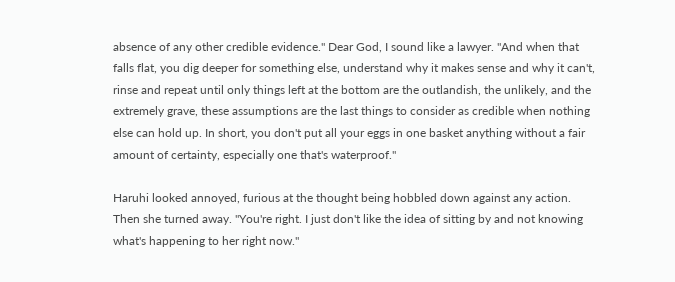absence of any other credible evidence." Dear God, I sound like a lawyer. "And when that falls flat, you dig deeper for something else, understand why it makes sense and why it can't, rinse and repeat until only things left at the bottom are the outlandish, the unlikely, and the extremely grave, these assumptions are the last things to consider as credible when nothing else can hold up. In short, you don't put all your eggs in one basket anything without a fair amount of certainty, especially one that's waterproof."

Haruhi looked annoyed, furious at the thought being hobbled down against any action. Then she turned away. "You're right. I just don't like the idea of sitting by and not knowing what's happening to her right now."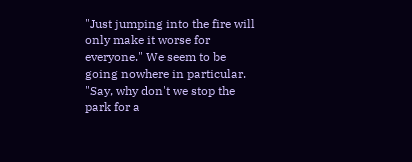"Just jumping into the fire will only make it worse for everyone." We seem to be going nowhere in particular. "Say, why don't we stop the park for a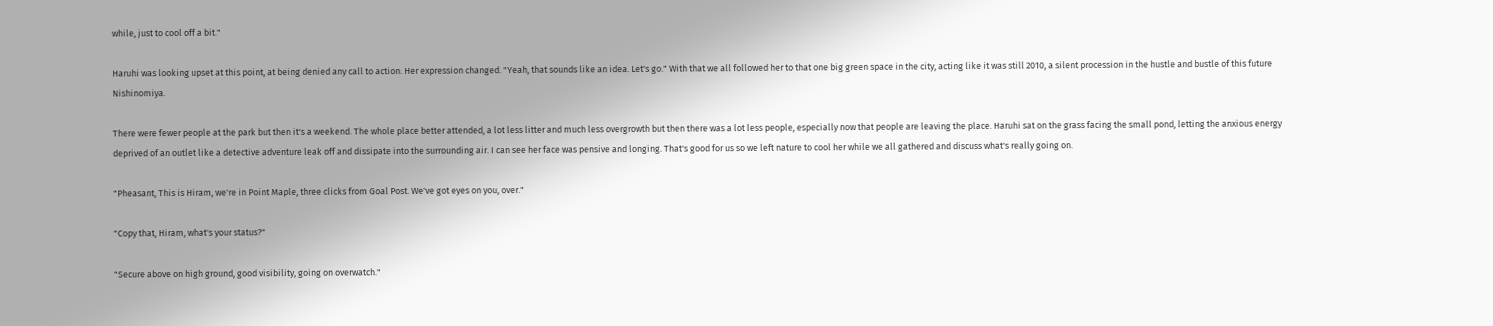while, just to cool off a bit."

Haruhi was looking upset at this point, at being denied any call to action. Her expression changed. "Yeah, that sounds like an idea. Let's go." With that we all followed her to that one big green space in the city, acting like it was still 2010, a silent procession in the hustle and bustle of this future Nishinomiya.

There were fewer people at the park but then it's a weekend. The whole place better attended, a lot less litter and much less overgrowth but then there was a lot less people, especially now that people are leaving the place. Haruhi sat on the grass facing the small pond, letting the anxious energy deprived of an outlet like a detective adventure leak off and dissipate into the surrounding air. I can see her face was pensive and longing. That's good for us so we left nature to cool her while we all gathered and discuss what's really going on.

"Pheasant, This is Hiram, we're in Point Maple, three clicks from Goal Post. We've got eyes on you, over."

"Copy that, Hiram, what's your status?"

"Secure above on high ground, good visibility, going on overwatch."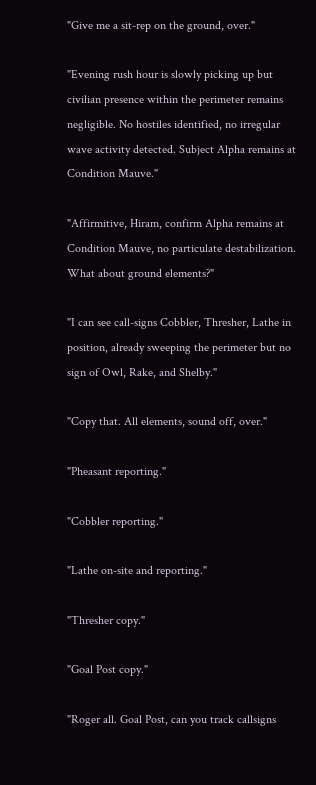"Give me a sit-rep on the ground, over."

"Evening rush hour is slowly picking up but civilian presence within the perimeter remains negligible. No hostiles identified, no irregular wave activity detected. Subject Alpha remains at Condition Mauve."

"Affirmitive, Hiram, confirm Alpha remains at Condition Mauve, no particulate destabilization. What about ground elements?"

"I can see call-signs Cobbler, Thresher, Lathe in position, already sweeping the perimeter but no sign of Owl, Rake, and Shelby."

"Copy that. All elements, sound off, over."

"Pheasant reporting."

"Cobbler reporting."

"Lathe on-site and reporting."

"Thresher copy."

"Goal Post copy."

"Roger all. Goal Post, can you track callsigns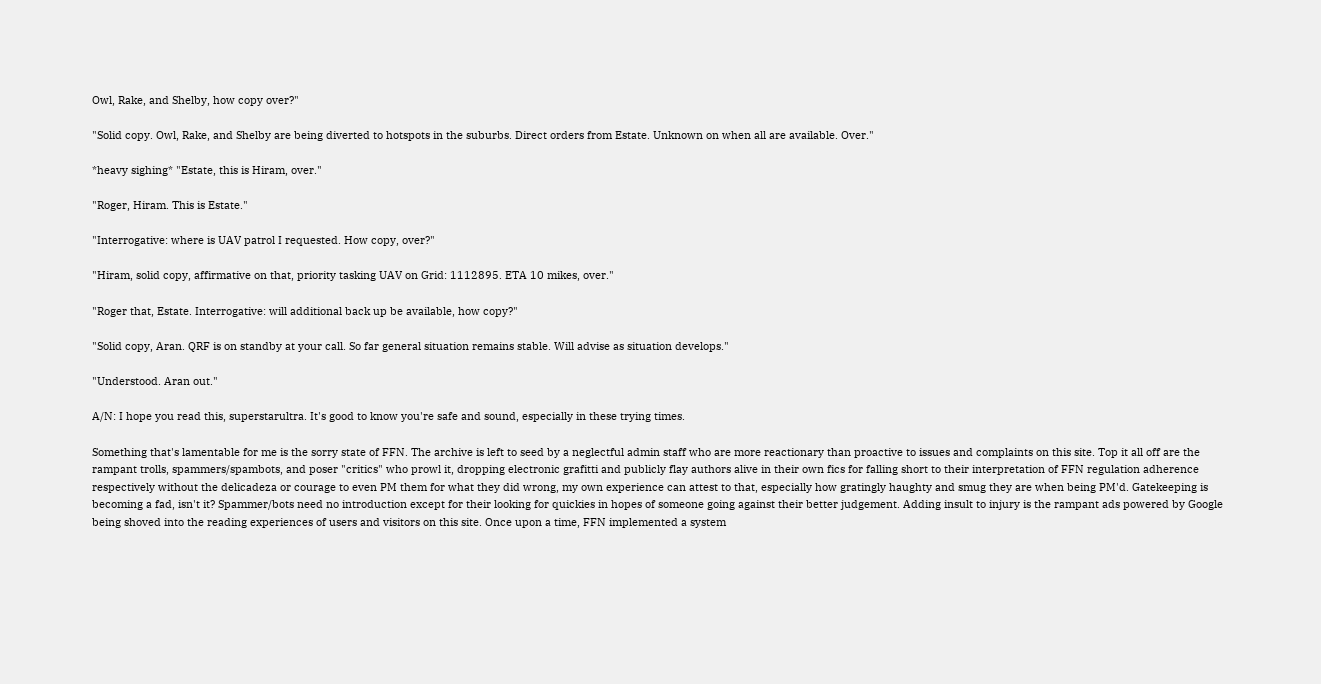Owl, Rake, and Shelby, how copy over?"

"Solid copy. Owl, Rake, and Shelby are being diverted to hotspots in the suburbs. Direct orders from Estate. Unknown on when all are available. Over."

*heavy sighing* "Estate, this is Hiram, over."

"Roger, Hiram. This is Estate."

"Interrogative: where is UAV patrol I requested. How copy, over?"

"Hiram, solid copy, affirmative on that, priority tasking UAV on Grid: 1112895. ETA 10 mikes, over."

"Roger that, Estate. Interrogative: will additional back up be available, how copy?"

"Solid copy, Aran. QRF is on standby at your call. So far general situation remains stable. Will advise as situation develops."

"Understood. Aran out."

A/N: I hope you read this, superstarultra. It's good to know you're safe and sound, especially in these trying times.

Something that's lamentable for me is the sorry state of FFN. The archive is left to seed by a neglectful admin staff who are more reactionary than proactive to issues and complaints on this site. Top it all off are the rampant trolls, spammers/spambots, and poser "critics" who prowl it, dropping electronic grafitti and publicly flay authors alive in their own fics for falling short to their interpretation of FFN regulation adherence respectively without the delicadeza or courage to even PM them for what they did wrong, my own experience can attest to that, especially how gratingly haughty and smug they are when being PM'd. Gatekeeping is becoming a fad, isn't it? Spammer/bots need no introduction except for their looking for quickies in hopes of someone going against their better judgement. Adding insult to injury is the rampant ads powered by Google being shoved into the reading experiences of users and visitors on this site. Once upon a time, FFN implemented a system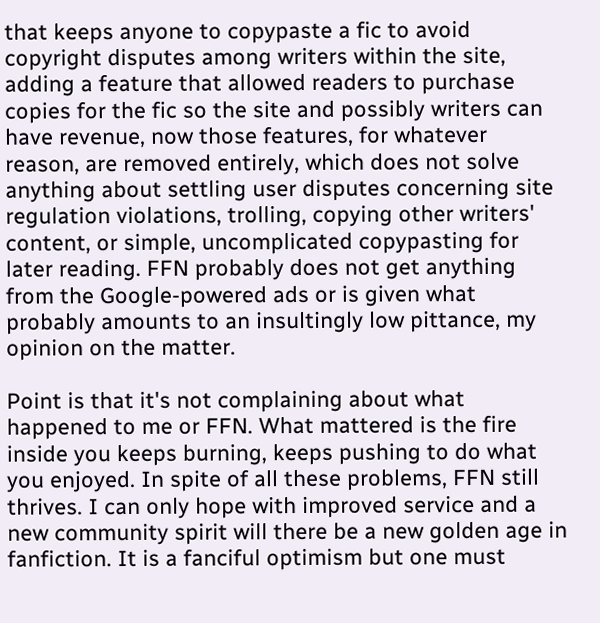that keeps anyone to copypaste a fic to avoid copyright disputes among writers within the site, adding a feature that allowed readers to purchase copies for the fic so the site and possibly writers can have revenue, now those features, for whatever reason, are removed entirely, which does not solve anything about settling user disputes concerning site regulation violations, trolling, copying other writers' content, or simple, uncomplicated copypasting for later reading. FFN probably does not get anything from the Google-powered ads or is given what probably amounts to an insultingly low pittance, my opinion on the matter.

Point is that it's not complaining about what happened to me or FFN. What mattered is the fire inside you keeps burning, keeps pushing to do what you enjoyed. In spite of all these problems, FFN still thrives. I can only hope with improved service and a new community spirit will there be a new golden age in fanfiction. It is a fanciful optimism but one must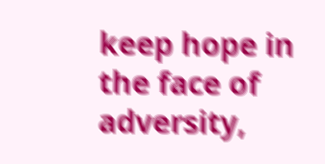keep hope in the face of adversity,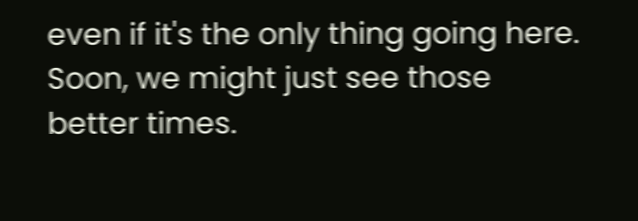even if it's the only thing going here. Soon, we might just see those better times.